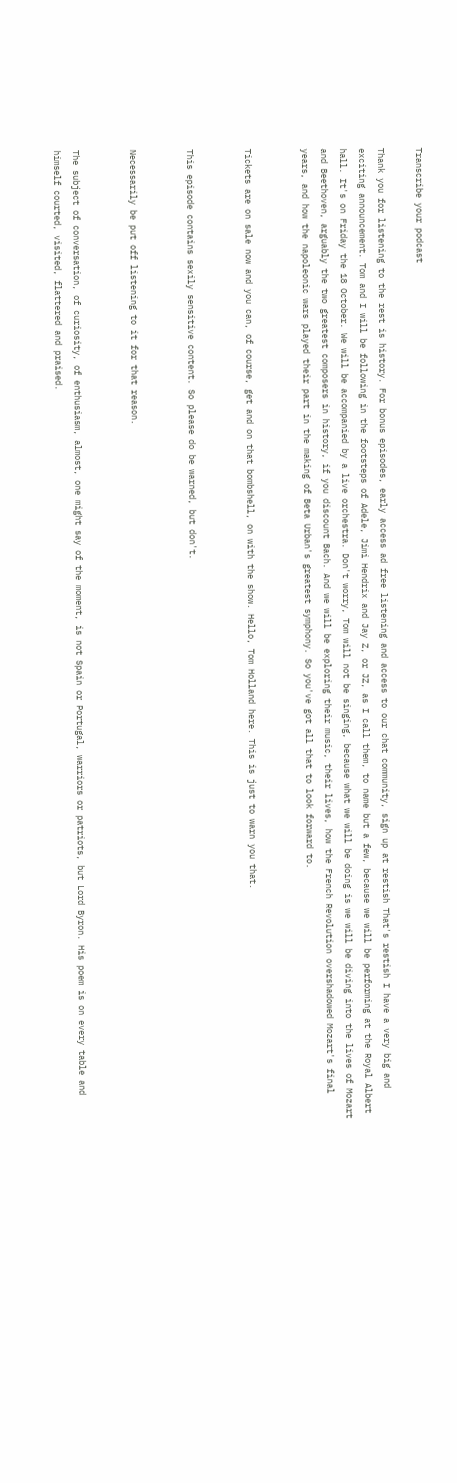Transcribe your podcast

Thank you for listening to the rest is history. For bonus episodes, early access ad free listening and access to our chat community, sign up at restish That's restish I have a very big and exciting announcement. Tom and I will be following in the footsteps of Adele, Jimi Hendrix and Jay Z, or JZ, as I call them, to name but a few, because we will be performing at the Royal Albert hall. It's on Friday the 18 October. We will be accompanied by a live orchestra. Don't worry, Tom will not be singing, because what we will be doing is we will be diving into the lives of Mozart and Beethoven, arguably the two greatest composers in history, if you discount Bach. And we will be exploring their music, their lives, how the French Revolution overshadowed Mozart's final years, and how the napoleonic wars played their part in the making of Beta Urban's greatest symphony. So you've got all that to look forward to.


Tickets are on sale now and you can, of course, get and on that bombshell, on with the show. Hello, Tom Holland here. This is just to warn you that.


This episode contains sexily sensitive content. So please do be warned, but don't.


Necessarily be put off listening to it for that reason.


The subject of conversation, of curiosity, of enthusiasm, almost, one might say of the moment, is not Spain or Portugal, warriors or patriots, but Lord Byron. His poem is on every table and himself courted, visited, flattered and praised.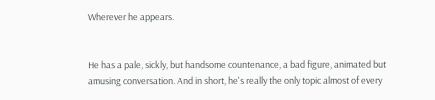Wherever he appears.


He has a pale, sickly, but handsome countenance, a bad figure, animated but amusing conversation. And in short, he's really the only topic almost of every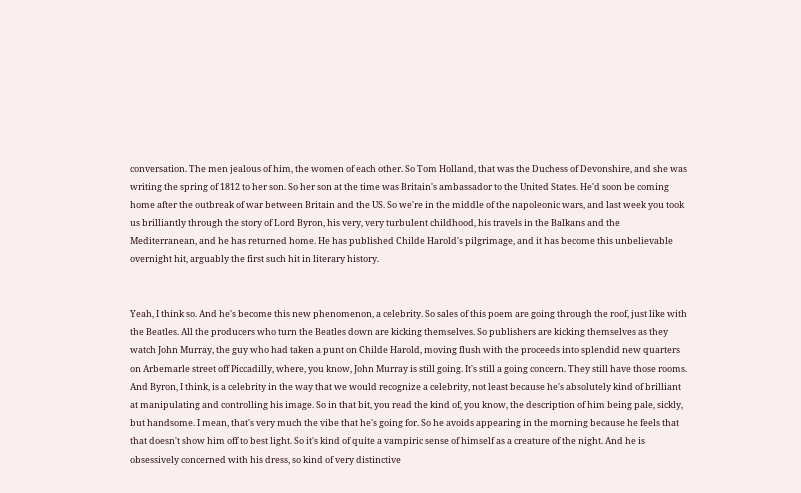conversation. The men jealous of him, the women of each other. So Tom Holland, that was the Duchess of Devonshire, and she was writing the spring of 1812 to her son. So her son at the time was Britain's ambassador to the United States. He'd soon be coming home after the outbreak of war between Britain and the US. So we're in the middle of the napoleonic wars, and last week you took us brilliantly through the story of Lord Byron, his very, very turbulent childhood, his travels in the Balkans and the Mediterranean, and he has returned home. He has published Childe Harold's pilgrimage, and it has become this unbelievable overnight hit, arguably the first such hit in literary history.


Yeah, I think so. And he's become this new phenomenon, a celebrity. So sales of this poem are going through the roof, just like with the Beatles. All the producers who turn the Beatles down are kicking themselves. So publishers are kicking themselves as they watch John Murray, the guy who had taken a punt on Childe Harold, moving flush with the proceeds into splendid new quarters on Arbemarle street off Piccadilly, where, you know, John Murray is still going. It's still a going concern. They still have those rooms. And Byron, I think, is a celebrity in the way that we would recognize a celebrity, not least because he's absolutely kind of brilliant at manipulating and controlling his image. So in that bit, you read the kind of, you know, the description of him being pale, sickly, but handsome. I mean, that's very much the vibe that he's going for. So he avoids appearing in the morning because he feels that that doesn't show him off to best light. So it's kind of quite a vampiric sense of himself as a creature of the night. And he is obsessively concerned with his dress, so kind of very distinctive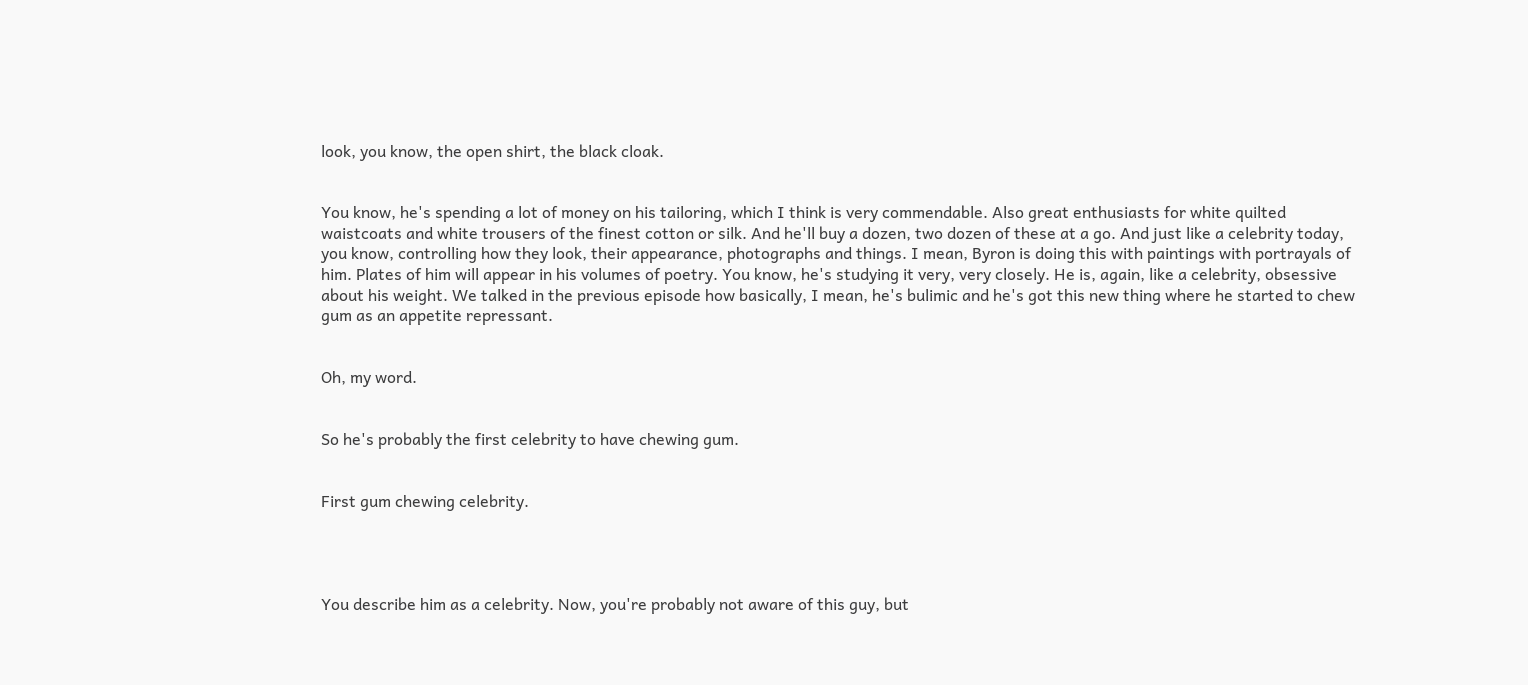look, you know, the open shirt, the black cloak.


You know, he's spending a lot of money on his tailoring, which I think is very commendable. Also great enthusiasts for white quilted waistcoats and white trousers of the finest cotton or silk. And he'll buy a dozen, two dozen of these at a go. And just like a celebrity today, you know, controlling how they look, their appearance, photographs and things. I mean, Byron is doing this with paintings with portrayals of him. Plates of him will appear in his volumes of poetry. You know, he's studying it very, very closely. He is, again, like a celebrity, obsessive about his weight. We talked in the previous episode how basically, I mean, he's bulimic and he's got this new thing where he started to chew gum as an appetite repressant.


Oh, my word.


So he's probably the first celebrity to have chewing gum.


First gum chewing celebrity.




You describe him as a celebrity. Now, you're probably not aware of this guy, but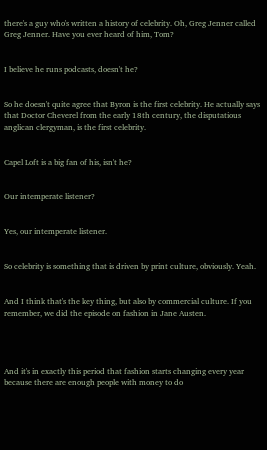there's a guy who's written a history of celebrity. Oh, Greg Jenner called Greg Jenner. Have you ever heard of him, Tom?


I believe he runs podcasts, doesn't he?


So he doesn't quite agree that Byron is the first celebrity. He actually says that Doctor Cheverel from the early 18th century, the disputatious anglican clergyman, is the first celebrity.


Capel Loft is a big fan of his, isn't he?


Our intemperate listener?


Yes, our intemperate listener.


So celebrity is something that is driven by print culture, obviously. Yeah.


And I think that's the key thing, but also by commercial culture. If you remember, we did the episode on fashion in Jane Austen.




And it's in exactly this period that fashion starts changing every year because there are enough people with money to do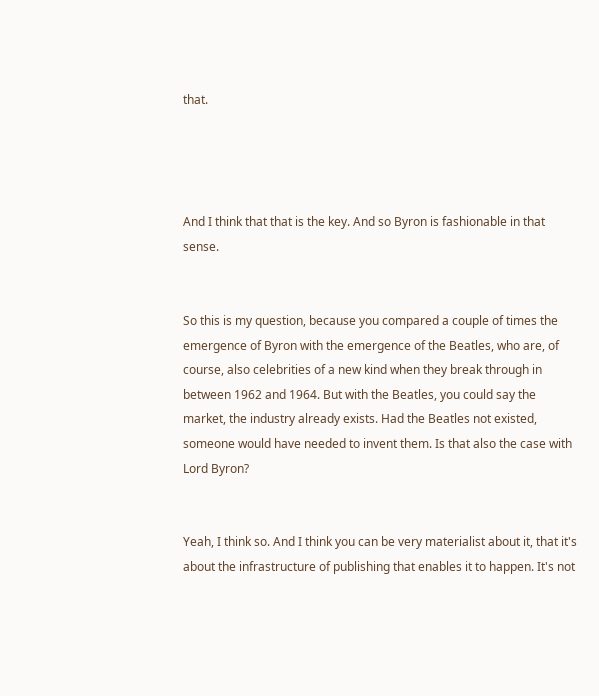that.




And I think that that is the key. And so Byron is fashionable in that sense.


So this is my question, because you compared a couple of times the emergence of Byron with the emergence of the Beatles, who are, of course, also celebrities of a new kind when they break through in between 1962 and 1964. But with the Beatles, you could say the market, the industry already exists. Had the Beatles not existed, someone would have needed to invent them. Is that also the case with Lord Byron?


Yeah, I think so. And I think you can be very materialist about it, that it's about the infrastructure of publishing that enables it to happen. It's not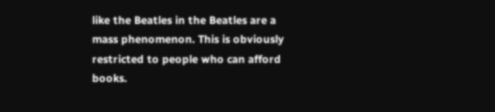like the Beatles in the Beatles are a mass phenomenon. This is obviously restricted to people who can afford books.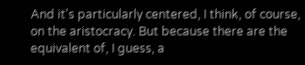And it's particularly centered, I think, of course, on the aristocracy. But because there are the equivalent of, I guess, a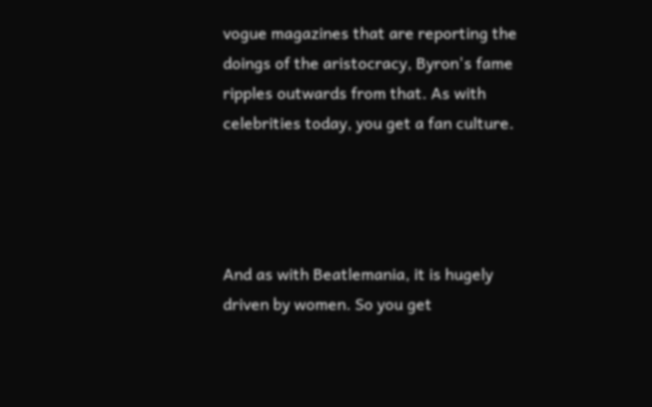vogue magazines that are reporting the doings of the aristocracy, Byron's fame ripples outwards from that. As with celebrities today, you get a fan culture.




And as with Beatlemania, it is hugely driven by women. So you get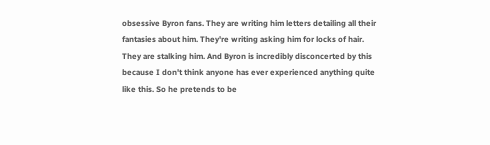obsessive Byron fans. They are writing him letters detailing all their fantasies about him. They're writing asking him for locks of hair. They are stalking him. And Byron is incredibly disconcerted by this because I don't think anyone has ever experienced anything quite like this. So he pretends to be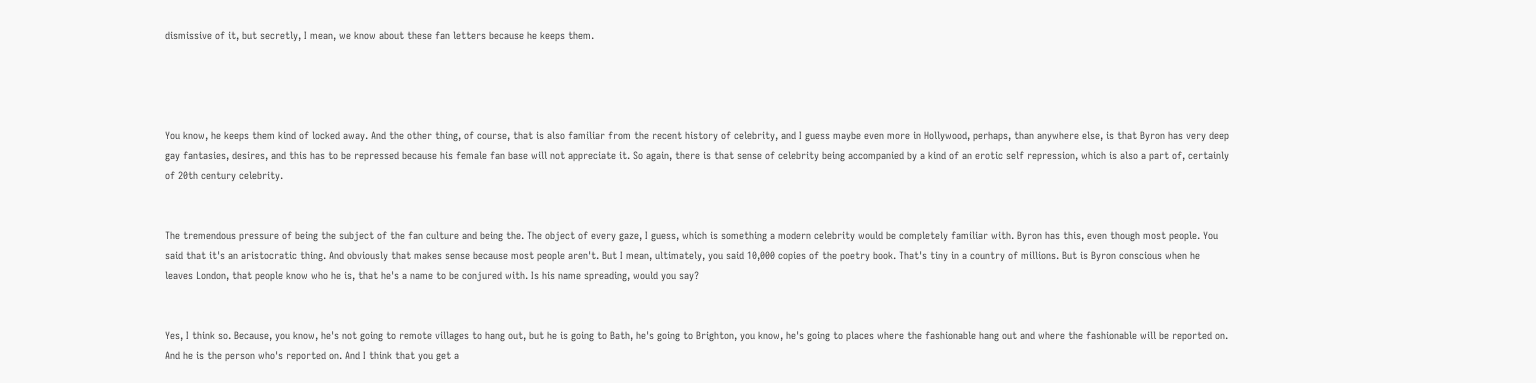dismissive of it, but secretly, I mean, we know about these fan letters because he keeps them.




You know, he keeps them kind of locked away. And the other thing, of course, that is also familiar from the recent history of celebrity, and I guess maybe even more in Hollywood, perhaps, than anywhere else, is that Byron has very deep gay fantasies, desires, and this has to be repressed because his female fan base will not appreciate it. So again, there is that sense of celebrity being accompanied by a kind of an erotic self repression, which is also a part of, certainly of 20th century celebrity.


The tremendous pressure of being the subject of the fan culture and being the. The object of every gaze, I guess, which is something a modern celebrity would be completely familiar with. Byron has this, even though most people. You said that it's an aristocratic thing. And obviously that makes sense because most people aren't. But I mean, ultimately, you said 10,000 copies of the poetry book. That's tiny in a country of millions. But is Byron conscious when he leaves London, that people know who he is, that he's a name to be conjured with. Is his name spreading, would you say?


Yes, I think so. Because, you know, he's not going to remote villages to hang out, but he is going to Bath, he's going to Brighton, you know, he's going to places where the fashionable hang out and where the fashionable will be reported on. And he is the person who's reported on. And I think that you get a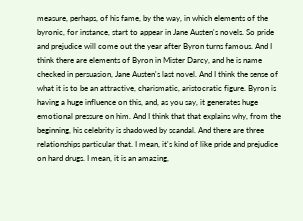measure, perhaps, of his fame, by the way, in which elements of the byronic, for instance, start to appear in Jane Austen's novels. So pride and prejudice will come out the year after Byron turns famous. And I think there are elements of Byron in Mister Darcy, and he is name checked in persuasion, Jane Austen's last novel. And I think the sense of what it is to be an attractive, charismatic, aristocratic figure. Byron is having a huge influence on this, and, as you say, it generates huge emotional pressure on him. And I think that that explains why, from the beginning, his celebrity is shadowed by scandal. And there are three relationships particular that. I mean, it's kind of like pride and prejudice on hard drugs. I mean, it is an amazing,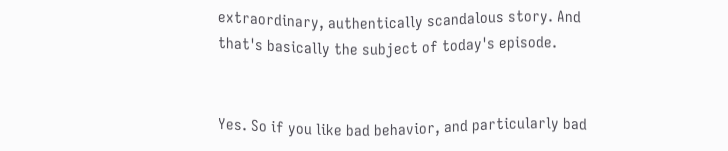extraordinary, authentically scandalous story. And that's basically the subject of today's episode.


Yes. So if you like bad behavior, and particularly bad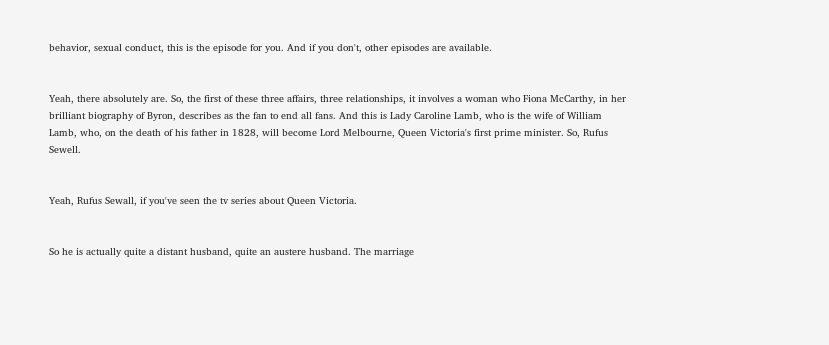behavior, sexual conduct, this is the episode for you. And if you don't, other episodes are available.


Yeah, there absolutely are. So, the first of these three affairs, three relationships, it involves a woman who Fiona McCarthy, in her brilliant biography of Byron, describes as the fan to end all fans. And this is Lady Caroline Lamb, who is the wife of William Lamb, who, on the death of his father in 1828, will become Lord Melbourne, Queen Victoria's first prime minister. So, Rufus Sewell.


Yeah, Rufus Sewall, if you've seen the tv series about Queen Victoria.


So he is actually quite a distant husband, quite an austere husband. The marriage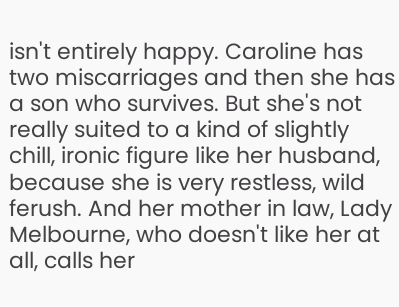isn't entirely happy. Caroline has two miscarriages and then she has a son who survives. But she's not really suited to a kind of slightly chill, ironic figure like her husband, because she is very restless, wild ferush. And her mother in law, Lady Melbourne, who doesn't like her at all, calls her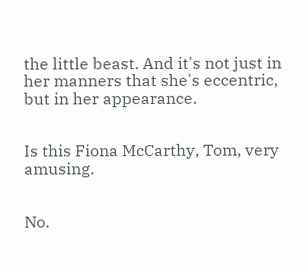the little beast. And it's not just in her manners that she's eccentric, but in her appearance.


Is this Fiona McCarthy, Tom, very amusing.


No.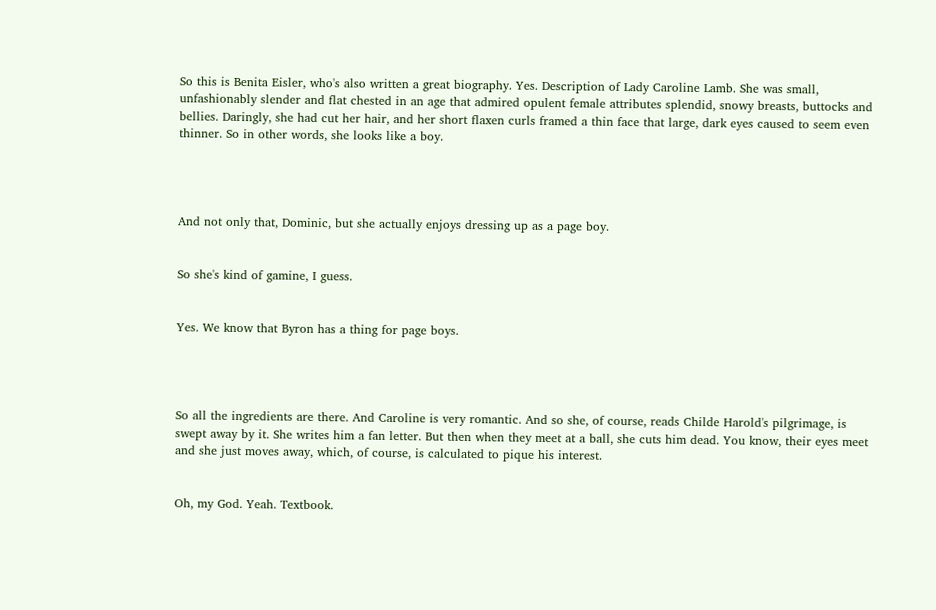So this is Benita Eisler, who's also written a great biography. Yes. Description of Lady Caroline Lamb. She was small, unfashionably slender and flat chested in an age that admired opulent female attributes splendid, snowy breasts, buttocks and bellies. Daringly, she had cut her hair, and her short flaxen curls framed a thin face that large, dark eyes caused to seem even thinner. So in other words, she looks like a boy.




And not only that, Dominic, but she actually enjoys dressing up as a page boy.


So she's kind of gamine, I guess.


Yes. We know that Byron has a thing for page boys.




So all the ingredients are there. And Caroline is very romantic. And so she, of course, reads Childe Harold's pilgrimage, is swept away by it. She writes him a fan letter. But then when they meet at a ball, she cuts him dead. You know, their eyes meet and she just moves away, which, of course, is calculated to pique his interest.


Oh, my God. Yeah. Textbook.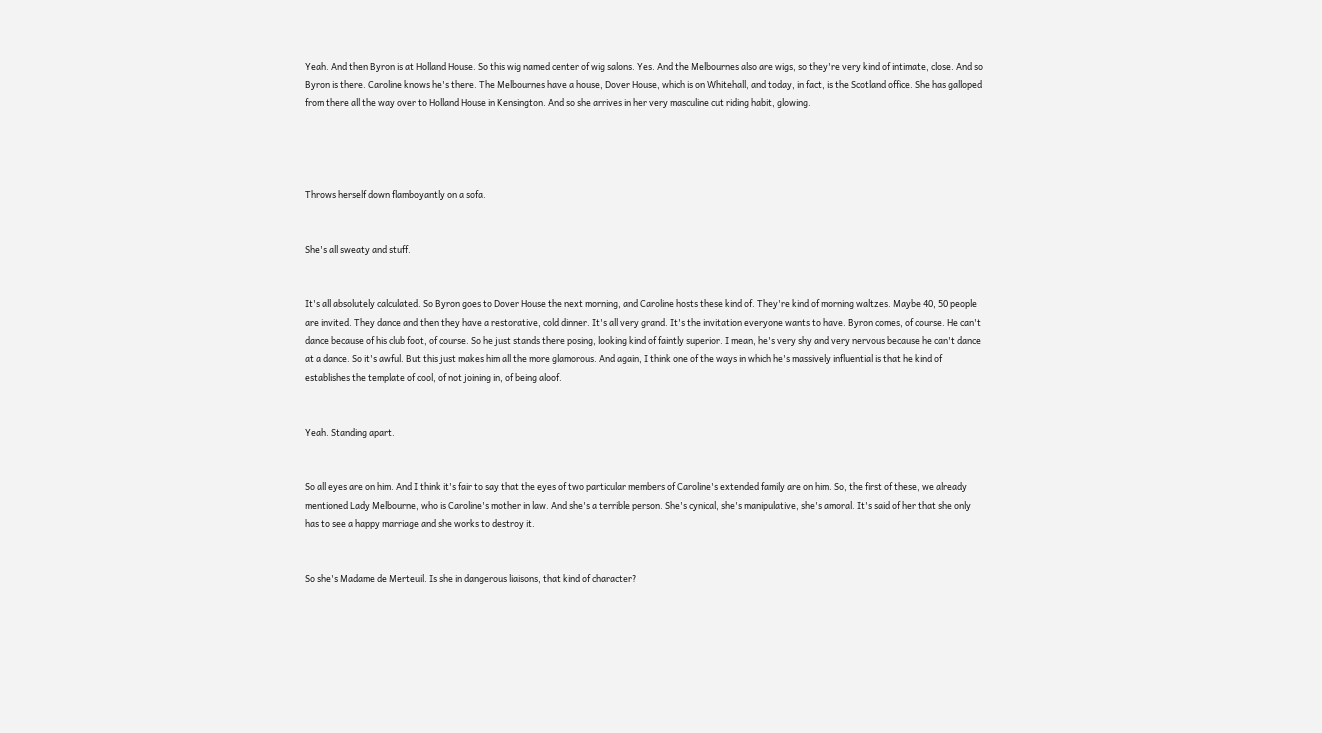Yeah. And then Byron is at Holland House. So this wig named center of wig salons. Yes. And the Melbournes also are wigs, so they're very kind of intimate, close. And so Byron is there. Caroline knows he's there. The Melbournes have a house, Dover House, which is on Whitehall, and today, in fact, is the Scotland office. She has galloped from there all the way over to Holland House in Kensington. And so she arrives in her very masculine cut riding habit, glowing.




Throws herself down flamboyantly on a sofa.


She's all sweaty and stuff.


It's all absolutely calculated. So Byron goes to Dover House the next morning, and Caroline hosts these kind of. They're kind of morning waltzes. Maybe 40, 50 people are invited. They dance and then they have a restorative, cold dinner. It's all very grand. It's the invitation everyone wants to have. Byron comes, of course. He can't dance because of his club foot, of course. So he just stands there posing, looking kind of faintly superior. I mean, he's very shy and very nervous because he can't dance at a dance. So it's awful. But this just makes him all the more glamorous. And again, I think one of the ways in which he's massively influential is that he kind of establishes the template of cool, of not joining in, of being aloof.


Yeah. Standing apart.


So all eyes are on him. And I think it's fair to say that the eyes of two particular members of Caroline's extended family are on him. So, the first of these, we already mentioned Lady Melbourne, who is Caroline's mother in law. And she's a terrible person. She's cynical, she's manipulative, she's amoral. It's said of her that she only has to see a happy marriage and she works to destroy it.


So she's Madame de Merteuil. Is she in dangerous liaisons, that kind of character?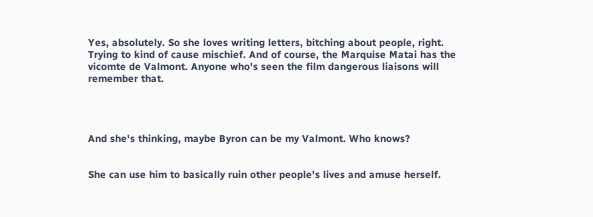Yes, absolutely. So she loves writing letters, bitching about people, right. Trying to kind of cause mischief. And of course, the Marquise Matai has the vicomte de Valmont. Anyone who's seen the film dangerous liaisons will remember that.




And she's thinking, maybe Byron can be my Valmont. Who knows?


She can use him to basically ruin other people's lives and amuse herself.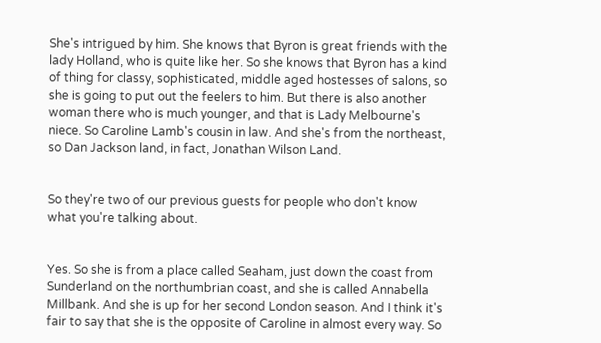She's intrigued by him. She knows that Byron is great friends with the lady Holland, who is quite like her. So she knows that Byron has a kind of thing for classy, sophisticated, middle aged hostesses of salons, so she is going to put out the feelers to him. But there is also another woman there who is much younger, and that is Lady Melbourne's niece. So Caroline Lamb's cousin in law. And she's from the northeast, so Dan Jackson land, in fact, Jonathan Wilson Land.


So they're two of our previous guests for people who don't know what you're talking about.


Yes. So she is from a place called Seaham, just down the coast from Sunderland on the northumbrian coast, and she is called Annabella Millbank. And she is up for her second London season. And I think it's fair to say that she is the opposite of Caroline in almost every way. So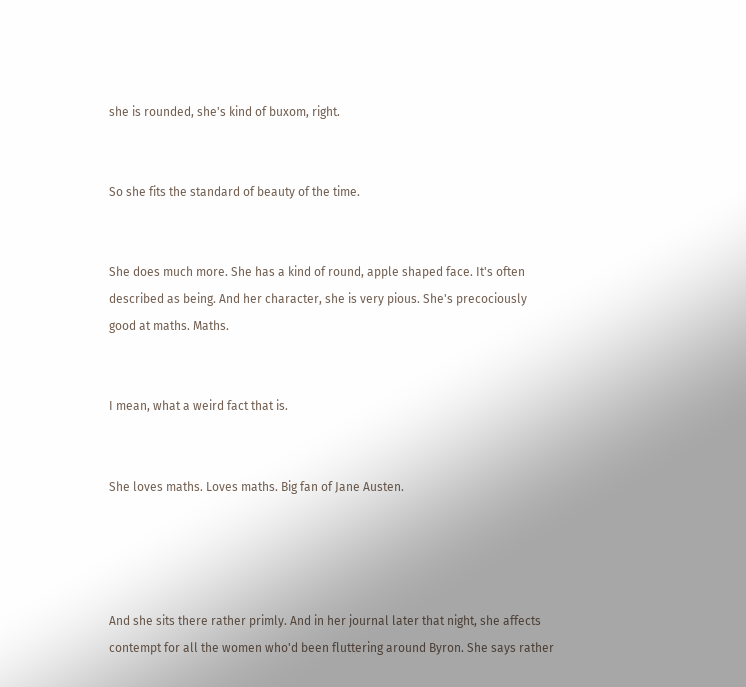she is rounded, she's kind of buxom, right.


So she fits the standard of beauty of the time.


She does much more. She has a kind of round, apple shaped face. It's often described as being. And her character, she is very pious. She's precociously good at maths. Maths.


I mean, what a weird fact that is.


She loves maths. Loves maths. Big fan of Jane Austen.




And she sits there rather primly. And in her journal later that night, she affects contempt for all the women who'd been fluttering around Byron. She says rather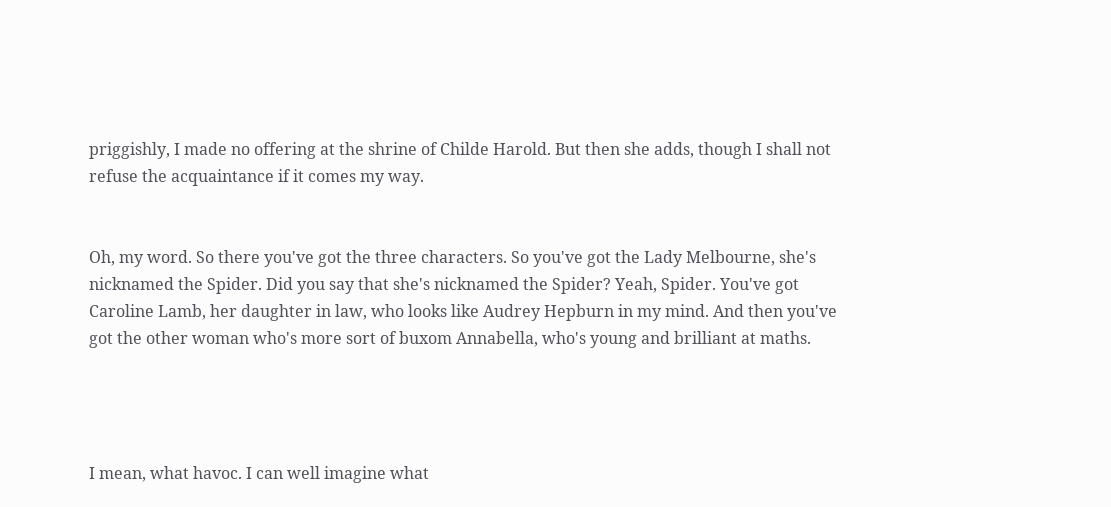priggishly, I made no offering at the shrine of Childe Harold. But then she adds, though I shall not refuse the acquaintance if it comes my way.


Oh, my word. So there you've got the three characters. So you've got the Lady Melbourne, she's nicknamed the Spider. Did you say that she's nicknamed the Spider? Yeah, Spider. You've got Caroline Lamb, her daughter in law, who looks like Audrey Hepburn in my mind. And then you've got the other woman who's more sort of buxom Annabella, who's young and brilliant at maths.




I mean, what havoc. I can well imagine what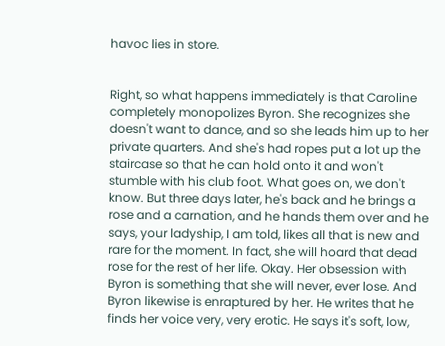havoc lies in store.


Right, so what happens immediately is that Caroline completely monopolizes Byron. She recognizes she doesn't want to dance, and so she leads him up to her private quarters. And she's had ropes put a lot up the staircase so that he can hold onto it and won't stumble with his club foot. What goes on, we don't know. But three days later, he's back and he brings a rose and a carnation, and he hands them over and he says, your ladyship, I am told, likes all that is new and rare for the moment. In fact, she will hoard that dead rose for the rest of her life. Okay. Her obsession with Byron is something that she will never, ever lose. And Byron likewise is enraptured by her. He writes that he finds her voice very, very erotic. He says it's soft, low,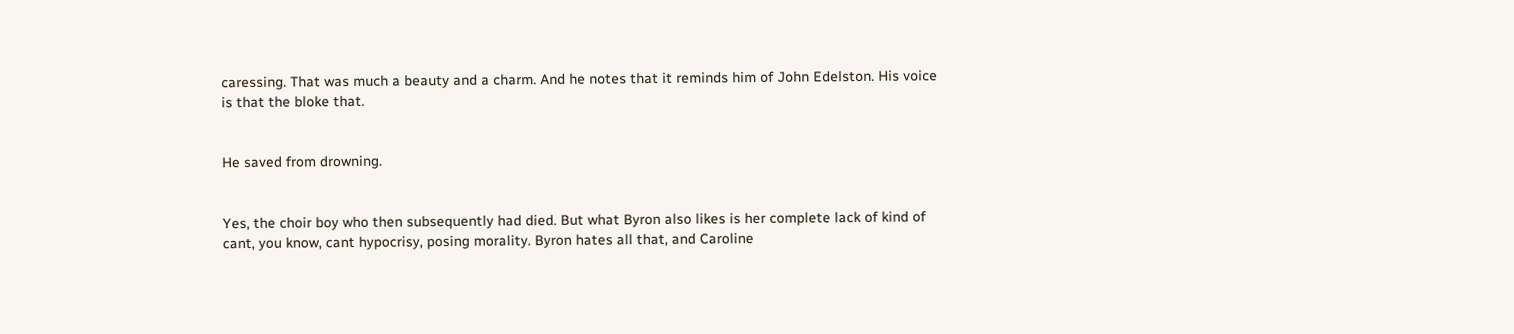caressing. That was much a beauty and a charm. And he notes that it reminds him of John Edelston. His voice is that the bloke that.


He saved from drowning.


Yes, the choir boy who then subsequently had died. But what Byron also likes is her complete lack of kind of cant, you know, cant hypocrisy, posing morality. Byron hates all that, and Caroline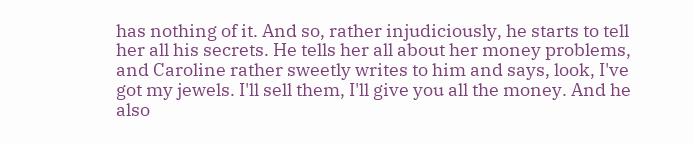has nothing of it. And so, rather injudiciously, he starts to tell her all his secrets. He tells her all about her money problems, and Caroline rather sweetly writes to him and says, look, I've got my jewels. I'll sell them, I'll give you all the money. And he also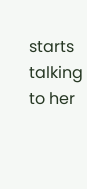starts talking to her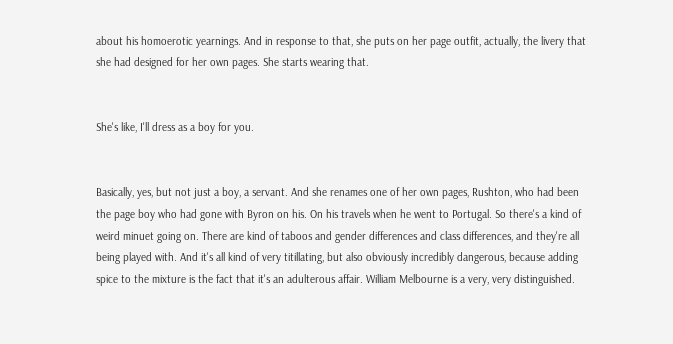about his homoerotic yearnings. And in response to that, she puts on her page outfit, actually, the livery that she had designed for her own pages. She starts wearing that.


She's like, I'll dress as a boy for you.


Basically, yes, but not just a boy, a servant. And she renames one of her own pages, Rushton, who had been the page boy who had gone with Byron on his. On his travels when he went to Portugal. So there's a kind of weird minuet going on. There are kind of taboos and gender differences and class differences, and they're all being played with. And it's all kind of very titillating, but also obviously incredibly dangerous, because adding spice to the mixture is the fact that it's an adulterous affair. William Melbourne is a very, very distinguished.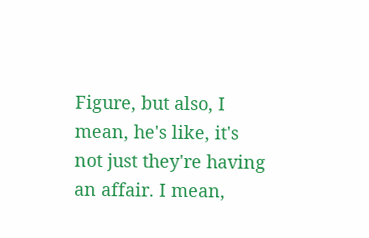Figure, but also, I mean, he's like, it's not just they're having an affair. I mean,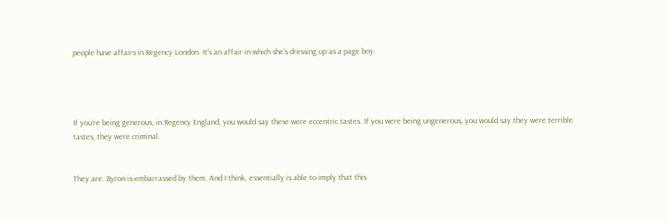people have affairs in Regency London. It's an affair in which she's dressing up as a page boy.




If you're being generous, in Regency England, you would say these were eccentric tastes. If you were being ungenerous, you would say they were terrible tastes, they were criminal.


They are. Byron is embarrassed by them. And I think, essentially is able to imply that this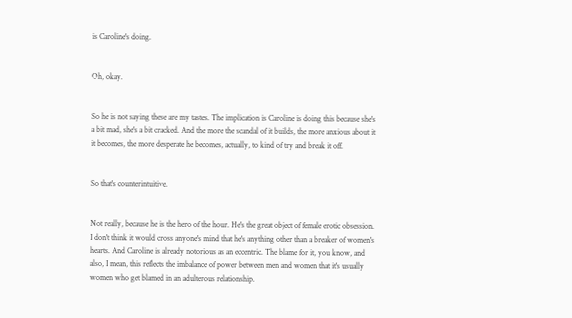is Caroline's doing.


Oh, okay.


So he is not saying these are my tastes. The implication is Caroline is doing this because she's a bit mad, she's a bit cracked. And the more the scandal of it builds, the more anxious about it it becomes, the more desperate he becomes, actually, to kind of try and break it off.


So that's counterintuitive.


Not really, because he is the hero of the hour. He's the great object of female erotic obsession. I don't think it would cross anyone's mind that he's anything other than a breaker of women's hearts. And Caroline is already notorious as an eccentric. The blame for it, you know, and also, I mean, this reflects the imbalance of power between men and women that it's usually women who get blamed in an adulterous relationship.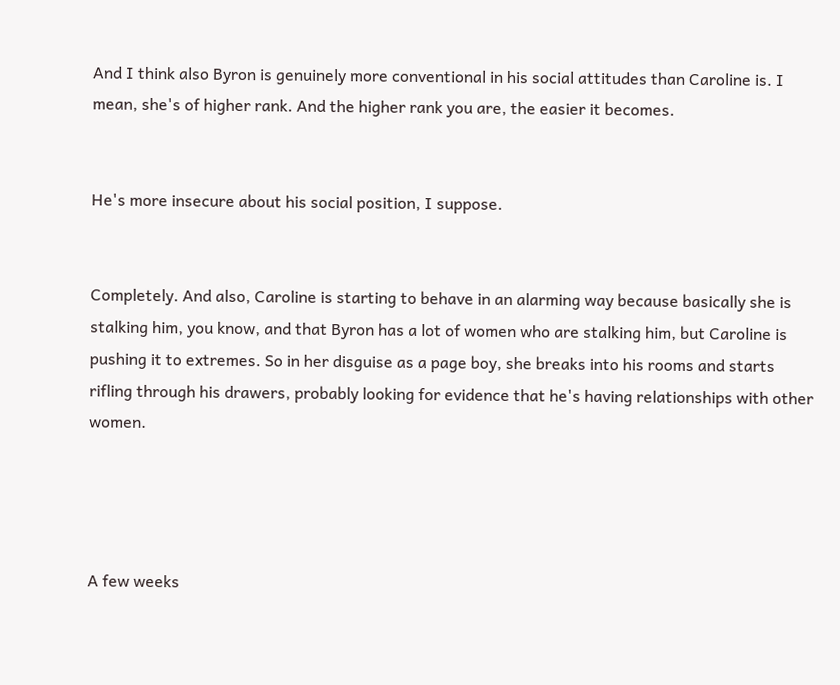And I think also Byron is genuinely more conventional in his social attitudes than Caroline is. I mean, she's of higher rank. And the higher rank you are, the easier it becomes.


He's more insecure about his social position, I suppose.


Completely. And also, Caroline is starting to behave in an alarming way because basically she is stalking him, you know, and that Byron has a lot of women who are stalking him, but Caroline is pushing it to extremes. So in her disguise as a page boy, she breaks into his rooms and starts rifling through his drawers, probably looking for evidence that he's having relationships with other women.




A few weeks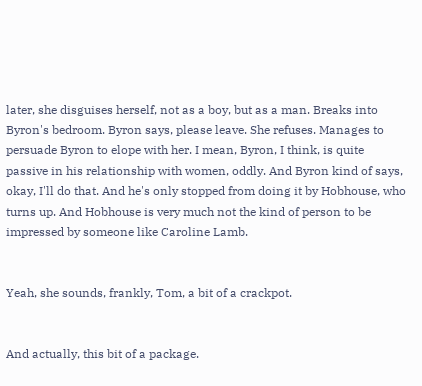later, she disguises herself, not as a boy, but as a man. Breaks into Byron's bedroom. Byron says, please leave. She refuses. Manages to persuade Byron to elope with her. I mean, Byron, I think, is quite passive in his relationship with women, oddly. And Byron kind of says, okay, I'll do that. And he's only stopped from doing it by Hobhouse, who turns up. And Hobhouse is very much not the kind of person to be impressed by someone like Caroline Lamb.


Yeah, she sounds, frankly, Tom, a bit of a crackpot.


And actually, this bit of a package.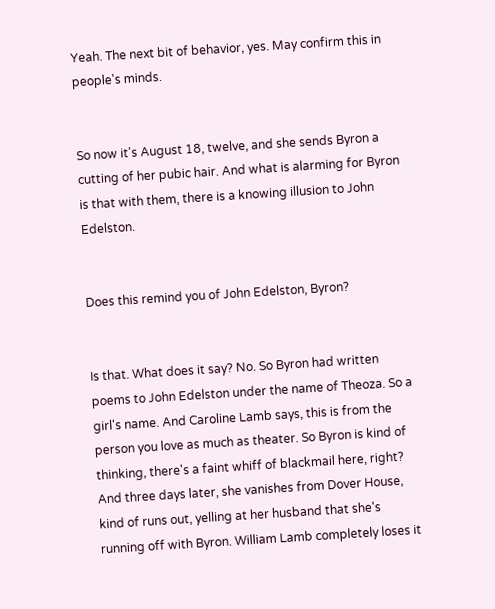Yeah. The next bit of behavior, yes. May confirm this in people's minds.


So now it's August 18, twelve, and she sends Byron a cutting of her pubic hair. And what is alarming for Byron is that with them, there is a knowing illusion to John Edelston.


Does this remind you of John Edelston, Byron?


Is that. What does it say? No. So Byron had written poems to John Edelston under the name of Theoza. So a girl's name. And Caroline Lamb says, this is from the person you love as much as theater. So Byron is kind of thinking, there's a faint whiff of blackmail here, right? And three days later, she vanishes from Dover House, kind of runs out, yelling at her husband that she's running off with Byron. William Lamb completely loses it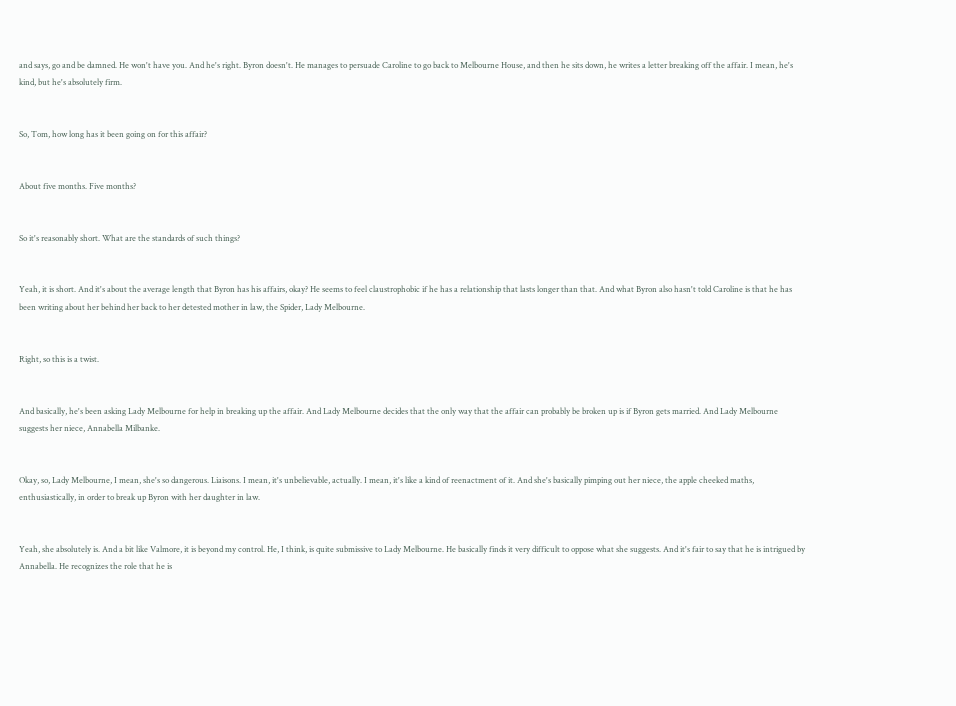and says, go and be damned. He won't have you. And he's right. Byron doesn't. He manages to persuade Caroline to go back to Melbourne House, and then he sits down, he writes a letter breaking off the affair. I mean, he's kind, but he's absolutely firm.


So, Tom, how long has it been going on for this affair?


About five months. Five months?


So it's reasonably short. What are the standards of such things?


Yeah, it is short. And it's about the average length that Byron has his affairs, okay? He seems to feel claustrophobic if he has a relationship that lasts longer than that. And what Byron also hasn't told Caroline is that he has been writing about her behind her back to her detested mother in law, the Spider, Lady Melbourne.


Right, so this is a twist.


And basically, he's been asking Lady Melbourne for help in breaking up the affair. And Lady Melbourne decides that the only way that the affair can probably be broken up is if Byron gets married. And Lady Melbourne suggests her niece, Annabella Milbanke.


Okay, so, Lady Melbourne, I mean, she's so dangerous. Liaisons. I mean, it's unbelievable, actually. I mean, it's like a kind of reenactment of it. And she's basically pimping out her niece, the apple cheeked maths, enthusiastically, in order to break up Byron with her daughter in law.


Yeah, she absolutely is. And a bit like Valmore, it is beyond my control. He, I think, is quite submissive to Lady Melbourne. He basically finds it very difficult to oppose what she suggests. And it's fair to say that he is intrigued by Annabella. He recognizes the role that he is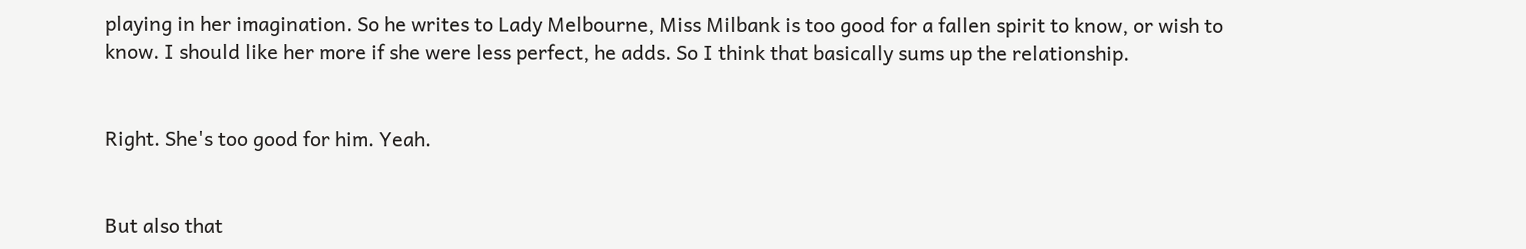playing in her imagination. So he writes to Lady Melbourne, Miss Milbank is too good for a fallen spirit to know, or wish to know. I should like her more if she were less perfect, he adds. So I think that basically sums up the relationship.


Right. She's too good for him. Yeah.


But also that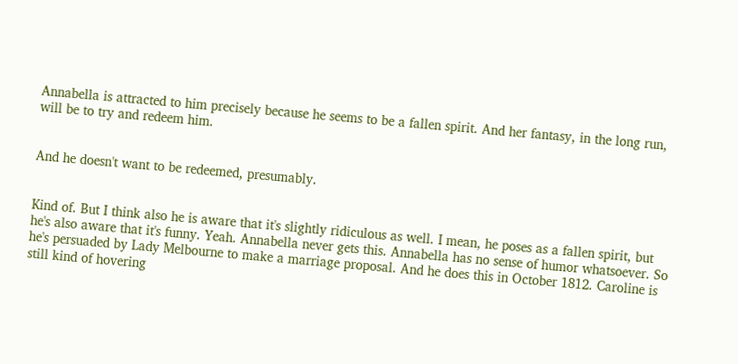Annabella is attracted to him precisely because he seems to be a fallen spirit. And her fantasy, in the long run, will be to try and redeem him.


And he doesn't want to be redeemed, presumably.


Kind of. But I think also he is aware that it's slightly ridiculous as well. I mean, he poses as a fallen spirit, but he's also aware that it's funny. Yeah. Annabella never gets this. Annabella has no sense of humor whatsoever. So he's persuaded by Lady Melbourne to make a marriage proposal. And he does this in October 1812. Caroline is still kind of hovering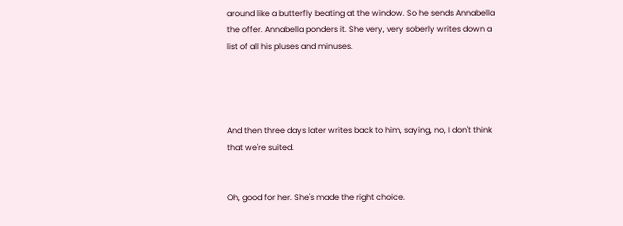around like a butterfly beating at the window. So he sends Annabella the offer. Annabella ponders it. She very, very soberly writes down a list of all his pluses and minuses.




And then three days later writes back to him, saying, no, I don't think that we're suited.


Oh, good for her. She's made the right choice.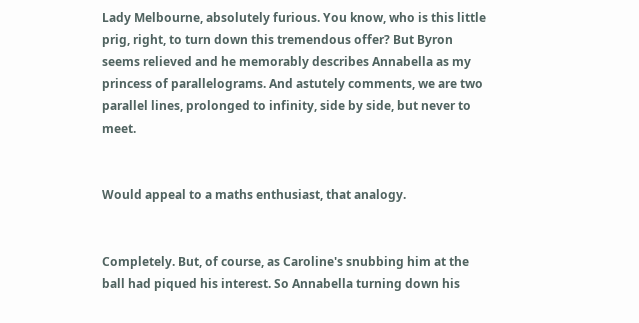Lady Melbourne, absolutely furious. You know, who is this little prig, right, to turn down this tremendous offer? But Byron seems relieved and he memorably describes Annabella as my princess of parallelograms. And astutely comments, we are two parallel lines, prolonged to infinity, side by side, but never to meet.


Would appeal to a maths enthusiast, that analogy.


Completely. But, of course, as Caroline's snubbing him at the ball had piqued his interest. So Annabella turning down his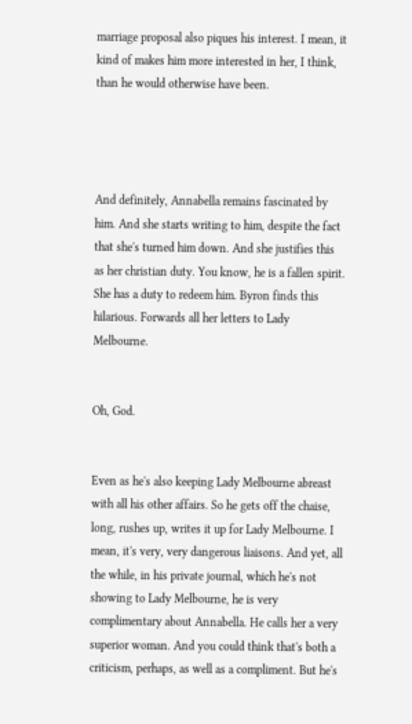marriage proposal also piques his interest. I mean, it kind of makes him more interested in her, I think, than he would otherwise have been.




And definitely, Annabella remains fascinated by him. And she starts writing to him, despite the fact that she's turned him down. And she justifies this as her christian duty. You know, he is a fallen spirit. She has a duty to redeem him. Byron finds this hilarious. Forwards all her letters to Lady Melbourne.


Oh, God.


Even as he's also keeping Lady Melbourne abreast with all his other affairs. So he gets off the chaise, long, rushes up, writes it up for Lady Melbourne. I mean, it's very, very dangerous liaisons. And yet, all the while, in his private journal, which he's not showing to Lady Melbourne, he is very complimentary about Annabella. He calls her a very superior woman. And you could think that's both a criticism, perhaps, as well as a compliment. But he's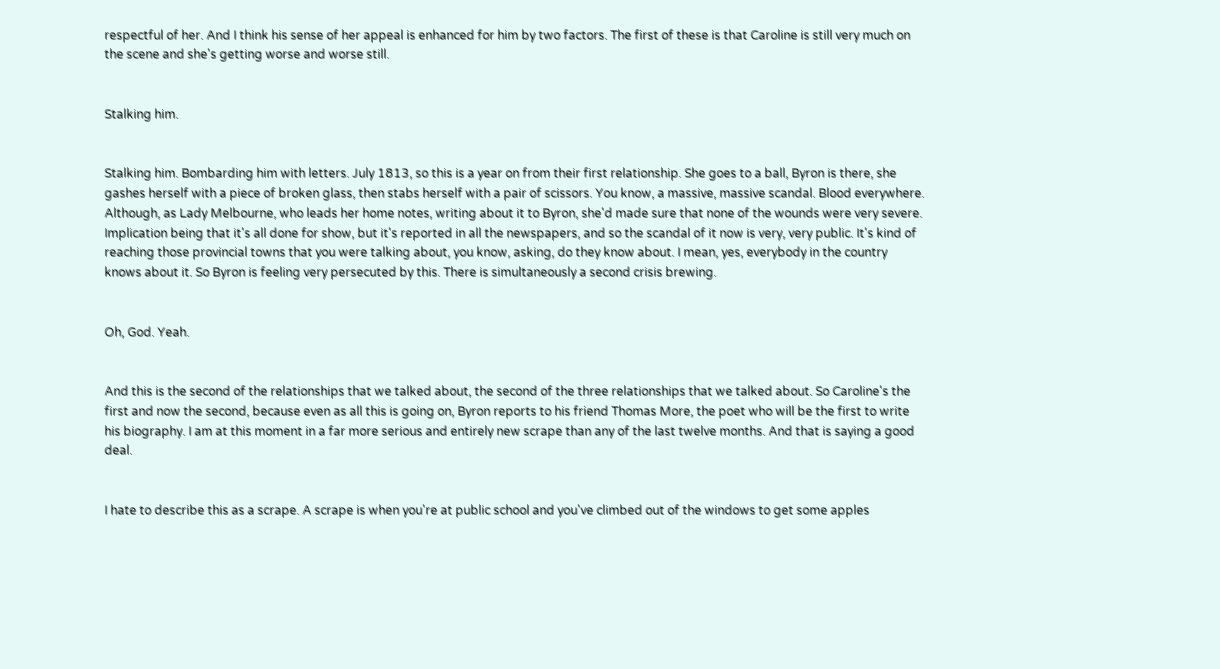respectful of her. And I think his sense of her appeal is enhanced for him by two factors. The first of these is that Caroline is still very much on the scene and she's getting worse and worse still.


Stalking him.


Stalking him. Bombarding him with letters. July 1813, so this is a year on from their first relationship. She goes to a ball, Byron is there, she gashes herself with a piece of broken glass, then stabs herself with a pair of scissors. You know, a massive, massive scandal. Blood everywhere. Although, as Lady Melbourne, who leads her home notes, writing about it to Byron, she'd made sure that none of the wounds were very severe. Implication being that it's all done for show, but it's reported in all the newspapers, and so the scandal of it now is very, very public. It's kind of reaching those provincial towns that you were talking about, you know, asking, do they know about. I mean, yes, everybody in the country knows about it. So Byron is feeling very persecuted by this. There is simultaneously a second crisis brewing.


Oh, God. Yeah.


And this is the second of the relationships that we talked about, the second of the three relationships that we talked about. So Caroline's the first and now the second, because even as all this is going on, Byron reports to his friend Thomas More, the poet who will be the first to write his biography. I am at this moment in a far more serious and entirely new scrape than any of the last twelve months. And that is saying a good deal.


I hate to describe this as a scrape. A scrape is when you're at public school and you've climbed out of the windows to get some apples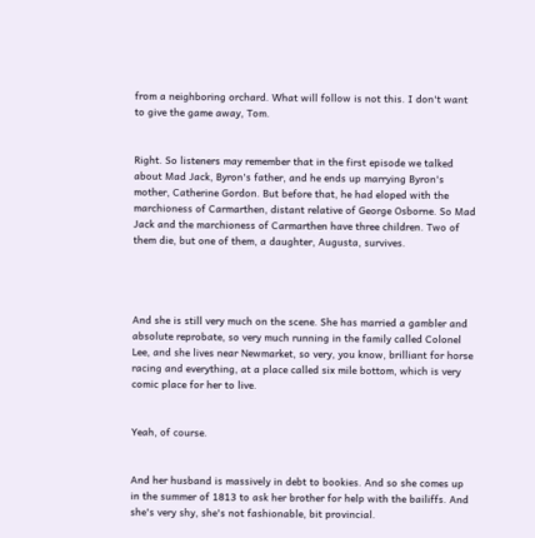from a neighboring orchard. What will follow is not this. I don't want to give the game away, Tom.


Right. So listeners may remember that in the first episode we talked about Mad Jack, Byron's father, and he ends up marrying Byron's mother, Catherine Gordon. But before that, he had eloped with the marchioness of Carmarthen, distant relative of George Osborne. So Mad Jack and the marchioness of Carmarthen have three children. Two of them die, but one of them, a daughter, Augusta, survives.




And she is still very much on the scene. She has married a gambler and absolute reprobate, so very much running in the family called Colonel Lee, and she lives near Newmarket, so very, you know, brilliant for horse racing and everything, at a place called six mile bottom, which is very comic place for her to live.


Yeah, of course.


And her husband is massively in debt to bookies. And so she comes up in the summer of 1813 to ask her brother for help with the bailiffs. And she's very shy, she's not fashionable, bit provincial.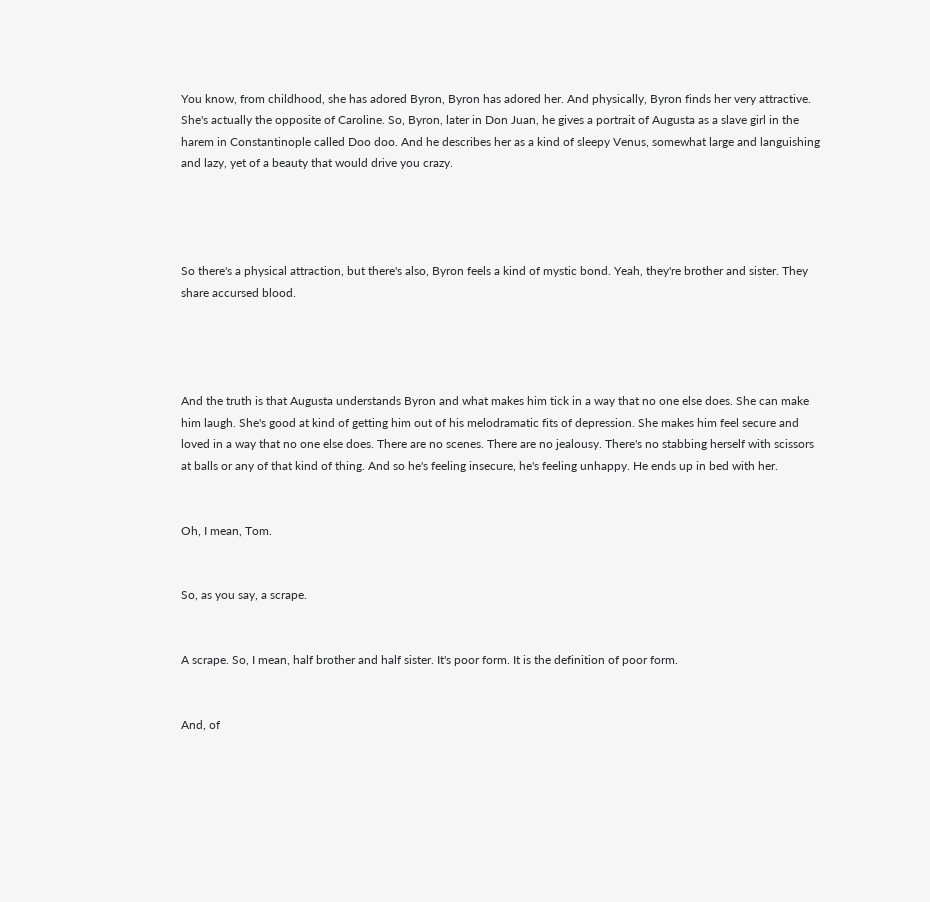You know, from childhood, she has adored Byron, Byron has adored her. And physically, Byron finds her very attractive. She's actually the opposite of Caroline. So, Byron, later in Don Juan, he gives a portrait of Augusta as a slave girl in the harem in Constantinople called Doo doo. And he describes her as a kind of sleepy Venus, somewhat large and languishing and lazy, yet of a beauty that would drive you crazy.




So there's a physical attraction, but there's also, Byron feels a kind of mystic bond. Yeah, they're brother and sister. They share accursed blood.




And the truth is that Augusta understands Byron and what makes him tick in a way that no one else does. She can make him laugh. She's good at kind of getting him out of his melodramatic fits of depression. She makes him feel secure and loved in a way that no one else does. There are no scenes. There are no jealousy. There's no stabbing herself with scissors at balls or any of that kind of thing. And so he's feeling insecure, he's feeling unhappy. He ends up in bed with her.


Oh, I mean, Tom.


So, as you say, a scrape.


A scrape. So, I mean, half brother and half sister. It's poor form. It is the definition of poor form.


And, of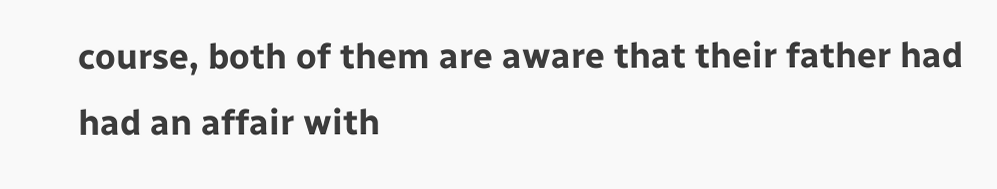course, both of them are aware that their father had had an affair with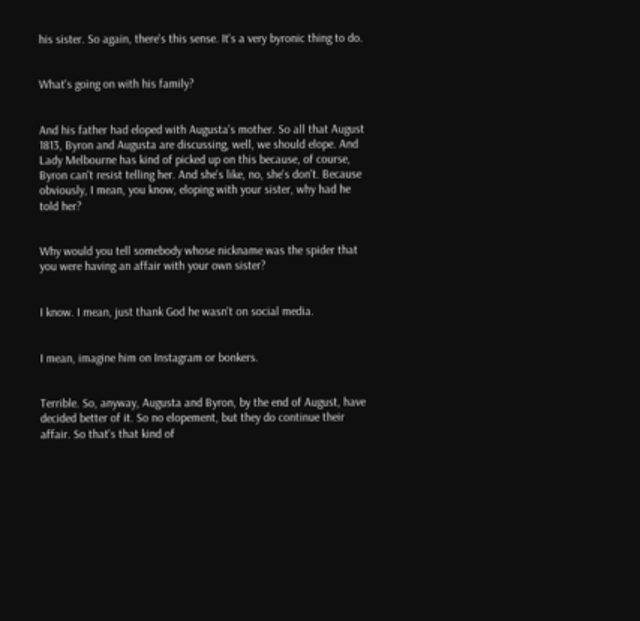his sister. So again, there's this sense. It's a very byronic thing to do.


What's going on with his family?


And his father had eloped with Augusta's mother. So all that August 1813, Byron and Augusta are discussing, well, we should elope. And Lady Melbourne has kind of picked up on this because, of course, Byron can't resist telling her. And she's like, no, she's don't. Because obviously, I mean, you know, eloping with your sister, why had he told her?


Why would you tell somebody whose nickname was the spider that you were having an affair with your own sister?


I know. I mean, just thank God he wasn't on social media.


I mean, imagine him on Instagram or bonkers.


Terrible. So, anyway, Augusta and Byron, by the end of August, have decided better of it. So no elopement, but they do continue their affair. So that's that kind of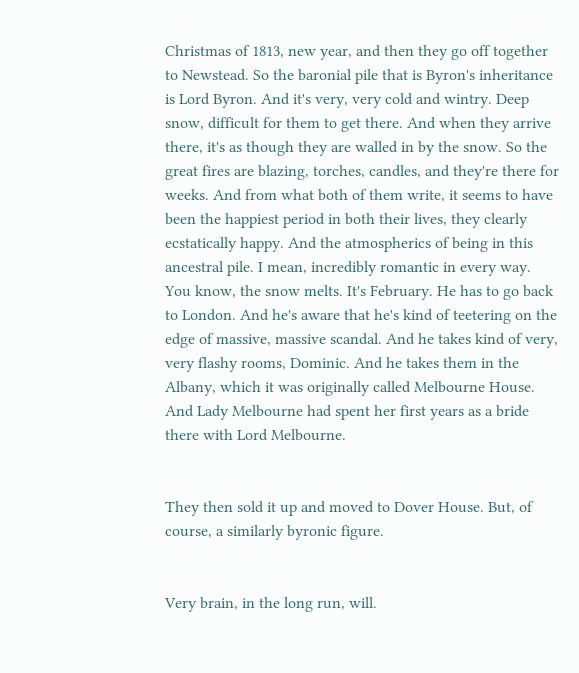Christmas of 1813, new year, and then they go off together to Newstead. So the baronial pile that is Byron's inheritance is Lord Byron. And it's very, very cold and wintry. Deep snow, difficult for them to get there. And when they arrive there, it's as though they are walled in by the snow. So the great fires are blazing, torches, candles, and they're there for weeks. And from what both of them write, it seems to have been the happiest period in both their lives, they clearly ecstatically happy. And the atmospherics of being in this ancestral pile. I mean, incredibly romantic in every way. You know, the snow melts. It's February. He has to go back to London. And he's aware that he's kind of teetering on the edge of massive, massive scandal. And he takes kind of very, very flashy rooms, Dominic. And he takes them in the Albany, which it was originally called Melbourne House. And Lady Melbourne had spent her first years as a bride there with Lord Melbourne.


They then sold it up and moved to Dover House. But, of course, a similarly byronic figure.


Very brain, in the long run, will.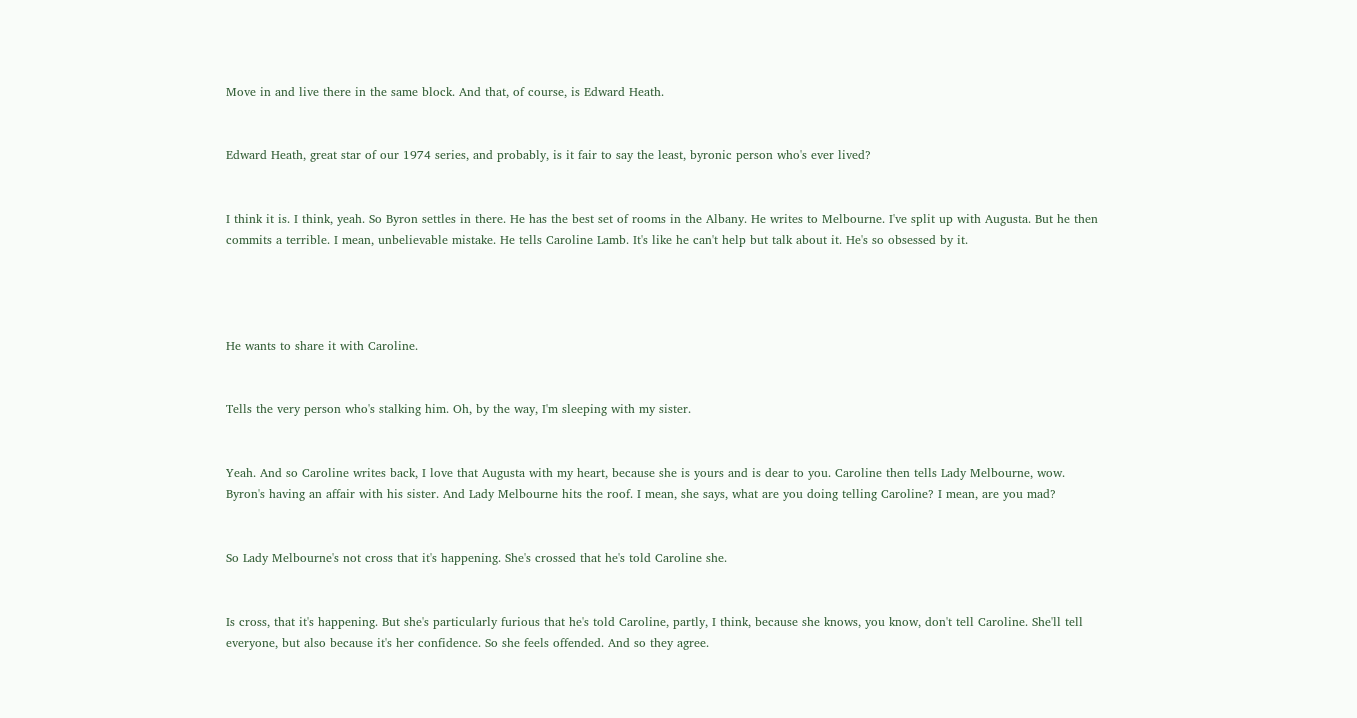Move in and live there in the same block. And that, of course, is Edward Heath.


Edward Heath, great star of our 1974 series, and probably, is it fair to say the least, byronic person who's ever lived?


I think it is. I think, yeah. So Byron settles in there. He has the best set of rooms in the Albany. He writes to Melbourne. I've split up with Augusta. But he then commits a terrible. I mean, unbelievable mistake. He tells Caroline Lamb. It's like he can't help but talk about it. He's so obsessed by it.




He wants to share it with Caroline.


Tells the very person who's stalking him. Oh, by the way, I'm sleeping with my sister.


Yeah. And so Caroline writes back, I love that Augusta with my heart, because she is yours and is dear to you. Caroline then tells Lady Melbourne, wow. Byron's having an affair with his sister. And Lady Melbourne hits the roof. I mean, she says, what are you doing telling Caroline? I mean, are you mad?


So Lady Melbourne's not cross that it's happening. She's crossed that he's told Caroline she.


Is cross, that it's happening. But she's particularly furious that he's told Caroline, partly, I think, because she knows, you know, don't tell Caroline. She'll tell everyone, but also because it's her confidence. So she feels offended. And so they agree.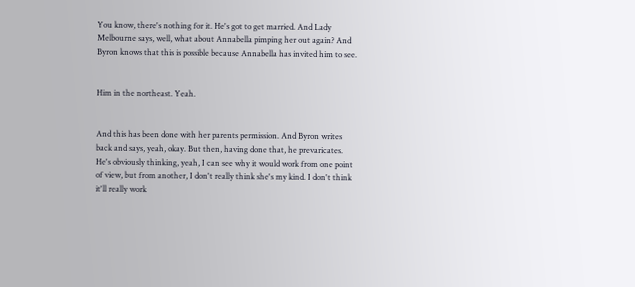You know, there's nothing for it. He's got to get married. And Lady Melbourne says, well, what about Annabella pimping her out again? And Byron knows that this is possible because Annabella has invited him to see.


Him in the northeast. Yeah.


And this has been done with her parents permission. And Byron writes back and says, yeah, okay. But then, having done that, he prevaricates. He's obviously thinking, yeah, I can see why it would work from one point of view, but from another, I don't really think she's my kind. I don't think it'll really work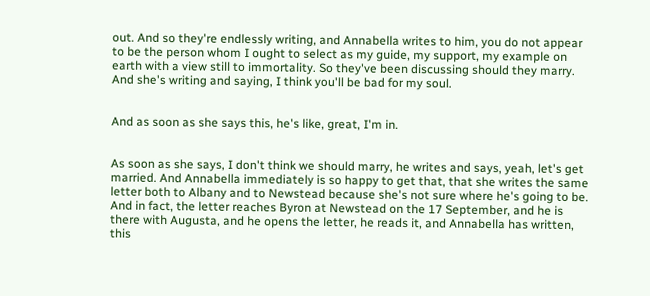out. And so they're endlessly writing, and Annabella writes to him, you do not appear to be the person whom I ought to select as my guide, my support, my example on earth with a view still to immortality. So they've been discussing should they marry. And she's writing and saying, I think you'll be bad for my soul.


And as soon as she says this, he's like, great, I'm in.


As soon as she says, I don't think we should marry, he writes and says, yeah, let's get married. And Annabella immediately is so happy to get that, that she writes the same letter both to Albany and to Newstead because she's not sure where he's going to be. And in fact, the letter reaches Byron at Newstead on the 17 September, and he is there with Augusta, and he opens the letter, he reads it, and Annabella has written, this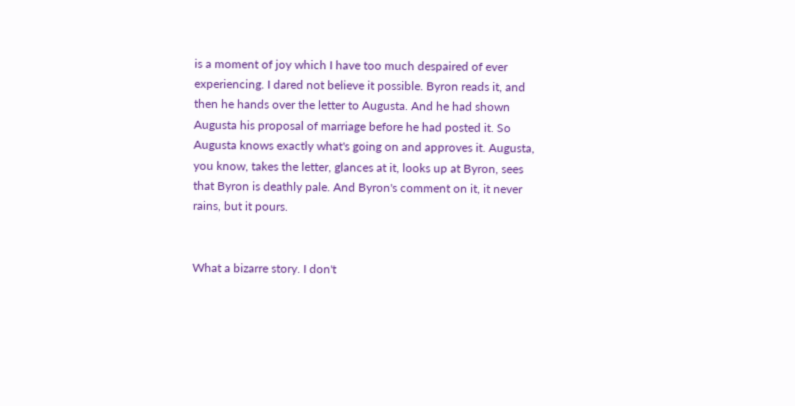is a moment of joy which I have too much despaired of ever experiencing. I dared not believe it possible. Byron reads it, and then he hands over the letter to Augusta. And he had shown Augusta his proposal of marriage before he had posted it. So Augusta knows exactly what's going on and approves it. Augusta, you know, takes the letter, glances at it, looks up at Byron, sees that Byron is deathly pale. And Byron's comment on it, it never rains, but it pours.


What a bizarre story. I don't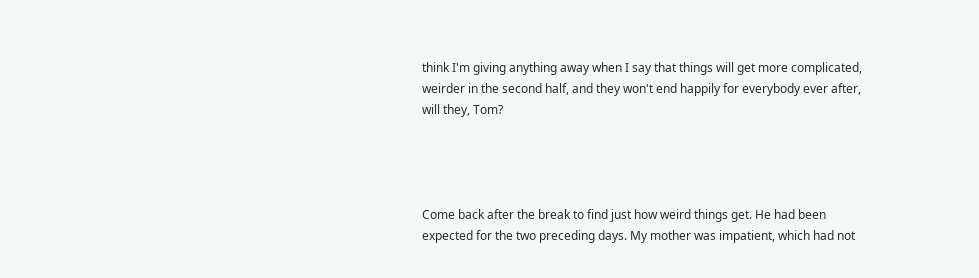think I'm giving anything away when I say that things will get more complicated, weirder in the second half, and they won't end happily for everybody ever after, will they, Tom?




Come back after the break to find just how weird things get. He had been expected for the two preceding days. My mother was impatient, which had not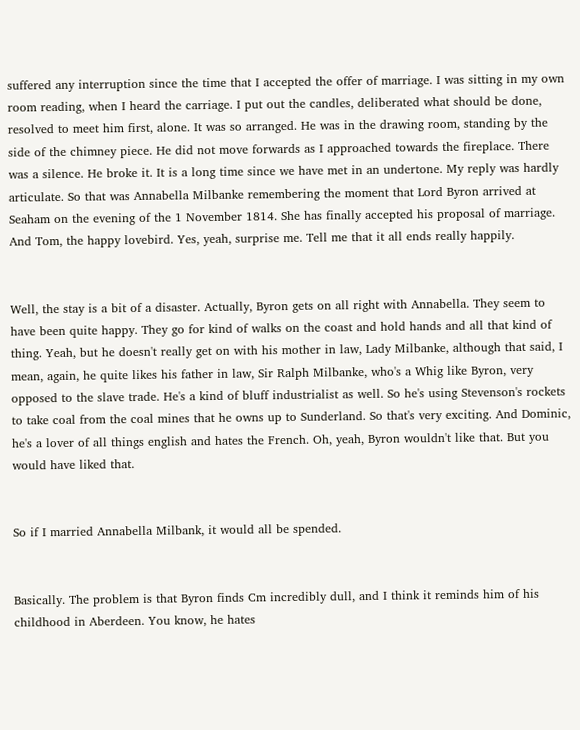suffered any interruption since the time that I accepted the offer of marriage. I was sitting in my own room reading, when I heard the carriage. I put out the candles, deliberated what should be done, resolved to meet him first, alone. It was so arranged. He was in the drawing room, standing by the side of the chimney piece. He did not move forwards as I approached towards the fireplace. There was a silence. He broke it. It is a long time since we have met in an undertone. My reply was hardly articulate. So that was Annabella Milbanke remembering the moment that Lord Byron arrived at Seaham on the evening of the 1 November 1814. She has finally accepted his proposal of marriage. And Tom, the happy lovebird. Yes, yeah, surprise me. Tell me that it all ends really happily.


Well, the stay is a bit of a disaster. Actually, Byron gets on all right with Annabella. They seem to have been quite happy. They go for kind of walks on the coast and hold hands and all that kind of thing. Yeah, but he doesn't really get on with his mother in law, Lady Milbanke, although that said, I mean, again, he quite likes his father in law, Sir Ralph Milbanke, who's a Whig like Byron, very opposed to the slave trade. He's a kind of bluff industrialist as well. So he's using Stevenson's rockets to take coal from the coal mines that he owns up to Sunderland. So that's very exciting. And Dominic, he's a lover of all things english and hates the French. Oh, yeah, Byron wouldn't like that. But you would have liked that.


So if I married Annabella Milbank, it would all be spended.


Basically. The problem is that Byron finds Cm incredibly dull, and I think it reminds him of his childhood in Aberdeen. You know, he hates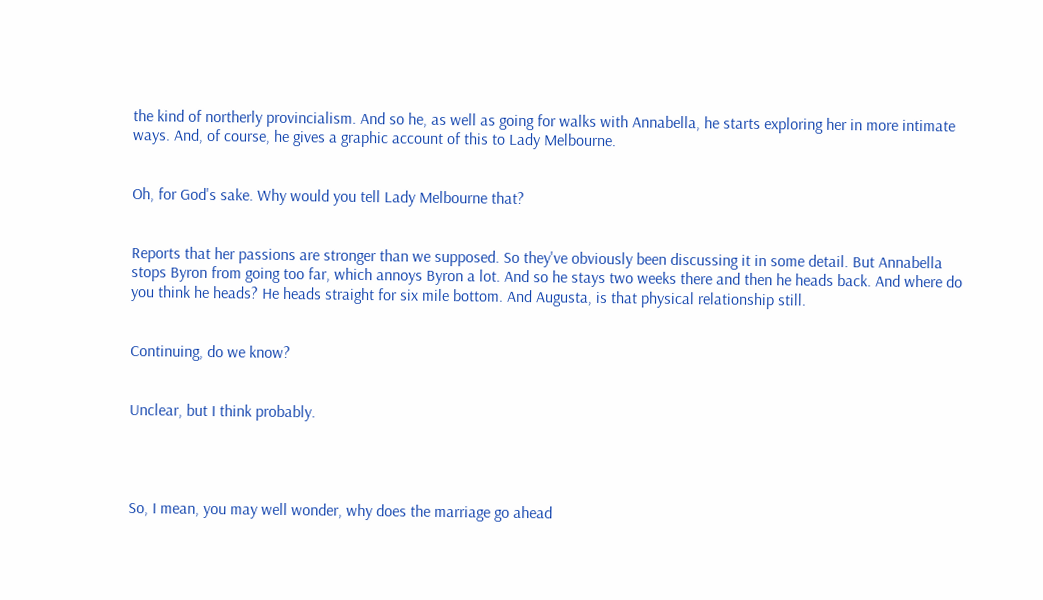the kind of northerly provincialism. And so he, as well as going for walks with Annabella, he starts exploring her in more intimate ways. And, of course, he gives a graphic account of this to Lady Melbourne.


Oh, for God's sake. Why would you tell Lady Melbourne that?


Reports that her passions are stronger than we supposed. So they've obviously been discussing it in some detail. But Annabella stops Byron from going too far, which annoys Byron a lot. And so he stays two weeks there and then he heads back. And where do you think he heads? He heads straight for six mile bottom. And Augusta, is that physical relationship still.


Continuing, do we know?


Unclear, but I think probably.




So, I mean, you may well wonder, why does the marriage go ahead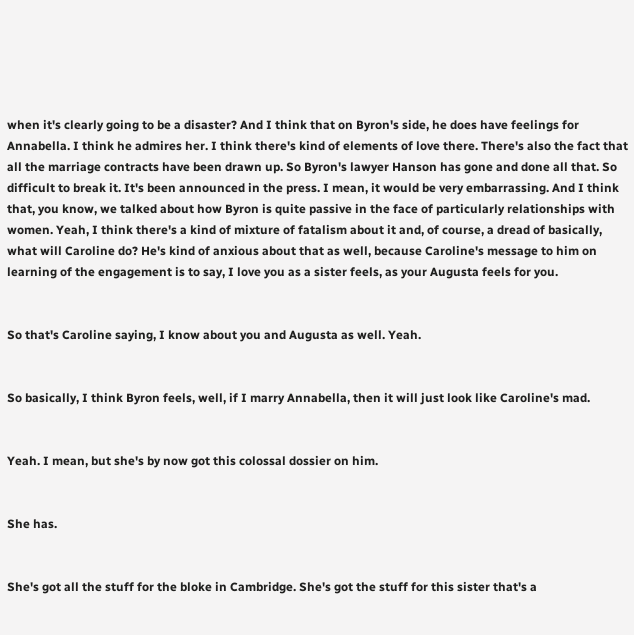when it's clearly going to be a disaster? And I think that on Byron's side, he does have feelings for Annabella. I think he admires her. I think there's kind of elements of love there. There's also the fact that all the marriage contracts have been drawn up. So Byron's lawyer Hanson has gone and done all that. So difficult to break it. It's been announced in the press. I mean, it would be very embarrassing. And I think that, you know, we talked about how Byron is quite passive in the face of particularly relationships with women. Yeah, I think there's a kind of mixture of fatalism about it and, of course, a dread of basically, what will Caroline do? He's kind of anxious about that as well, because Caroline's message to him on learning of the engagement is to say, I love you as a sister feels, as your Augusta feels for you.


So that's Caroline saying, I know about you and Augusta as well. Yeah.


So basically, I think Byron feels, well, if I marry Annabella, then it will just look like Caroline's mad.


Yeah. I mean, but she's by now got this colossal dossier on him.


She has.


She's got all the stuff for the bloke in Cambridge. She's got the stuff for this sister that's a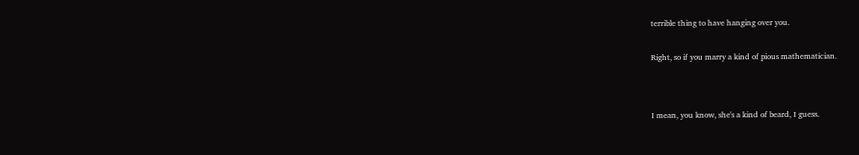terrible thing to have hanging over you.


Right, so if you marry a kind of pious mathematician.




I mean, you know, she's a kind of beard, I guess.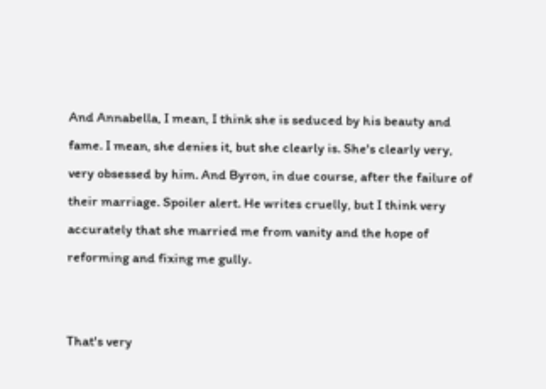And Annabella, I mean, I think she is seduced by his beauty and fame. I mean, she denies it, but she clearly is. She's clearly very, very obsessed by him. And Byron, in due course, after the failure of their marriage. Spoiler alert. He writes cruelly, but I think very accurately that she married me from vanity and the hope of reforming and fixing me gully.


That's very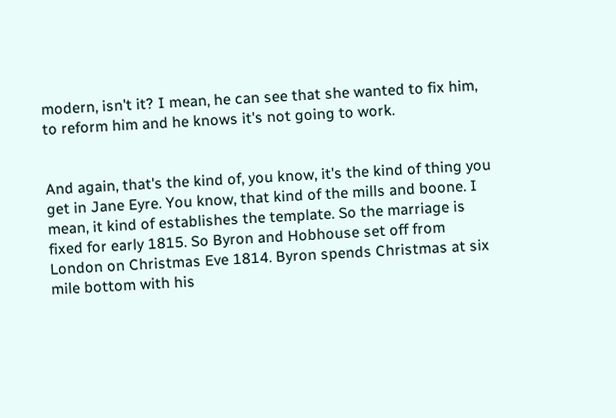modern, isn't it? I mean, he can see that she wanted to fix him, to reform him and he knows it's not going to work.


And again, that's the kind of, you know, it's the kind of thing you get in Jane Eyre. You know, that kind of the mills and boone. I mean, it kind of establishes the template. So the marriage is fixed for early 1815. So Byron and Hobhouse set off from London on Christmas Eve 1814. Byron spends Christmas at six mile bottom with his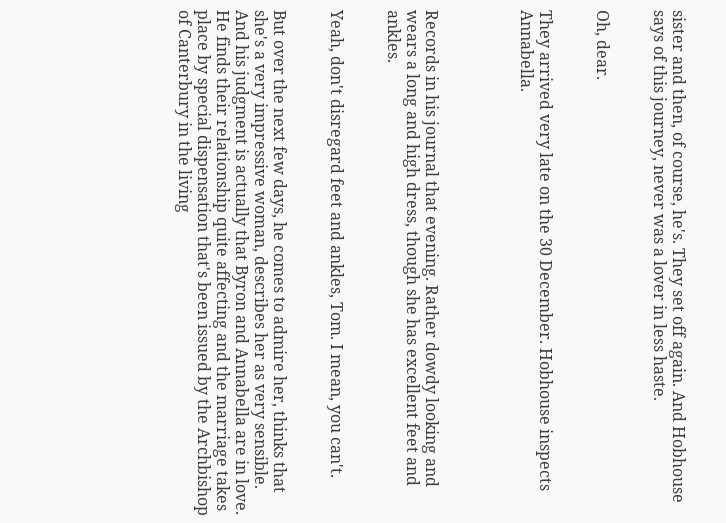sister and then, of course, he's. They set off again. And Hobhouse says of this journey, never was a lover in less haste.


Oh, dear.


They arrived very late on the 30 December. Hobhouse inspects Annabella.




Records in his journal that evening. Rather dowdy looking and wears a long and high dress, though she has excellent feet and ankles.


Yeah, don't disregard feet and ankles, Tom. I mean, you can't.


But over the next few days, he comes to admire her, thinks that she's a very impressive woman, describes her as very sensible. And his judgment is actually that Byron and Annabella are in love. He finds their relationship quite affecting and the marriage takes place by special dispensation that's been issued by the Archbishop of Canterbury in the living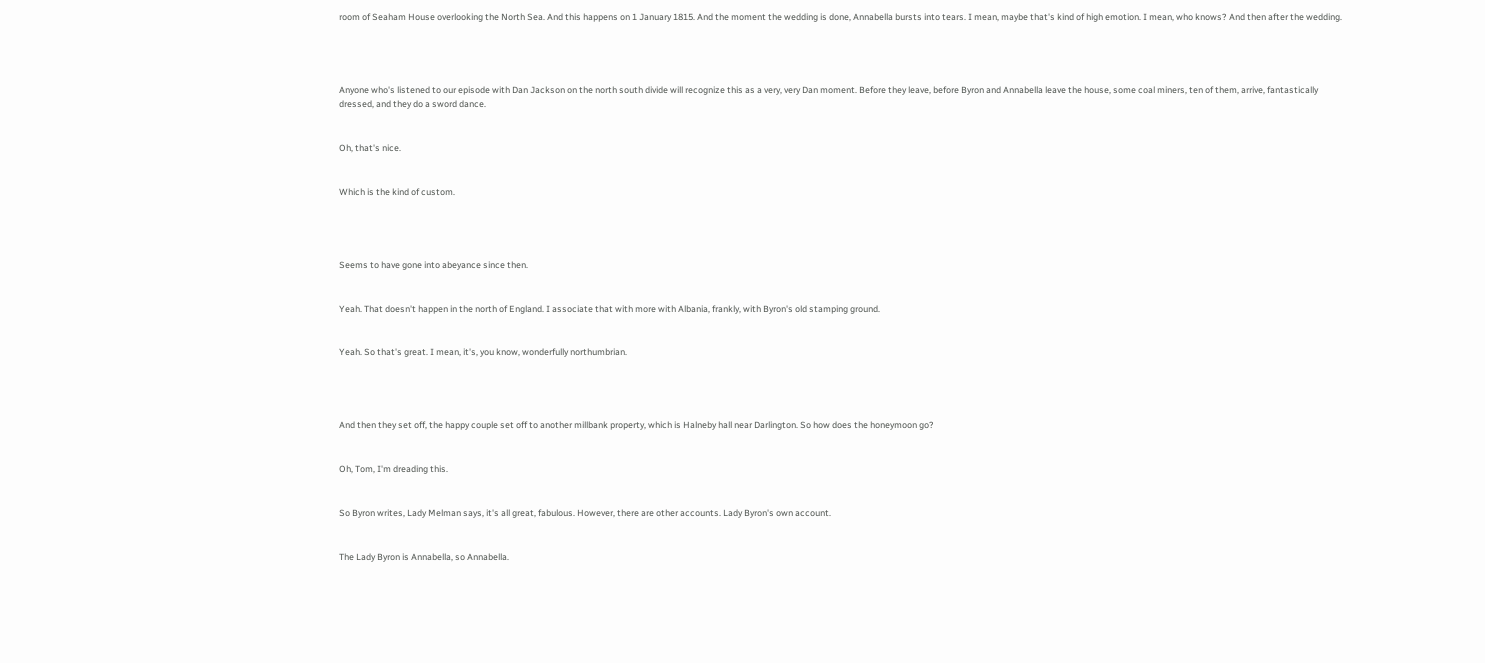room of Seaham House overlooking the North Sea. And this happens on 1 January 1815. And the moment the wedding is done, Annabella bursts into tears. I mean, maybe that's kind of high emotion. I mean, who knows? And then after the wedding.




Anyone who's listened to our episode with Dan Jackson on the north south divide will recognize this as a very, very Dan moment. Before they leave, before Byron and Annabella leave the house, some coal miners, ten of them, arrive, fantastically dressed, and they do a sword dance.


Oh, that's nice.


Which is the kind of custom.




Seems to have gone into abeyance since then.


Yeah. That doesn't happen in the north of England. I associate that with more with Albania, frankly, with Byron's old stamping ground.


Yeah. So that's great. I mean, it's, you know, wonderfully northumbrian.




And then they set off, the happy couple set off to another millbank property, which is Halneby hall near Darlington. So how does the honeymoon go?


Oh, Tom, I'm dreading this.


So Byron writes, Lady Melman says, it's all great, fabulous. However, there are other accounts. Lady Byron's own account.


The Lady Byron is Annabella, so Annabella.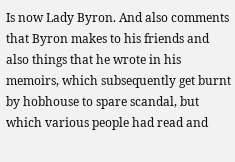Is now Lady Byron. And also comments that Byron makes to his friends and also things that he wrote in his memoirs, which subsequently get burnt by hobhouse to spare scandal, but which various people had read and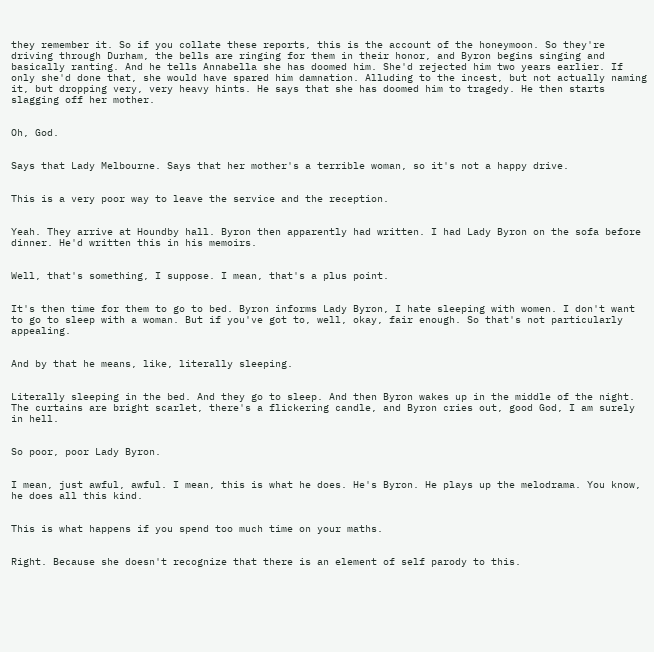they remember it. So if you collate these reports, this is the account of the honeymoon. So they're driving through Durham, the bells are ringing for them in their honor, and Byron begins singing and basically ranting. And he tells Annabella she has doomed him. She'd rejected him two years earlier. If only she'd done that, she would have spared him damnation. Alluding to the incest, but not actually naming it, but dropping very, very heavy hints. He says that she has doomed him to tragedy. He then starts slagging off her mother.


Oh, God.


Says that Lady Melbourne. Says that her mother's a terrible woman, so it's not a happy drive.


This is a very poor way to leave the service and the reception.


Yeah. They arrive at Houndby hall. Byron then apparently had written. I had Lady Byron on the sofa before dinner. He'd written this in his memoirs.


Well, that's something, I suppose. I mean, that's a plus point.


It's then time for them to go to bed. Byron informs Lady Byron, I hate sleeping with women. I don't want to go to sleep with a woman. But if you've got to, well, okay, fair enough. So that's not particularly appealing.


And by that he means, like, literally sleeping.


Literally sleeping in the bed. And they go to sleep. And then Byron wakes up in the middle of the night. The curtains are bright scarlet, there's a flickering candle, and Byron cries out, good God, I am surely in hell.


So poor, poor Lady Byron.


I mean, just awful, awful. I mean, this is what he does. He's Byron. He plays up the melodrama. You know, he does all this kind.


This is what happens if you spend too much time on your maths.


Right. Because she doesn't recognize that there is an element of self parody to this.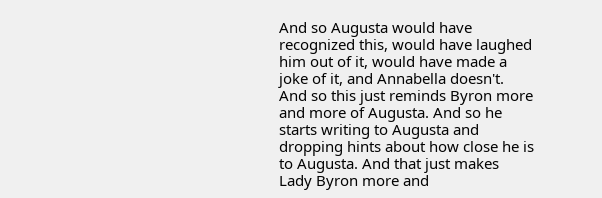And so Augusta would have recognized this, would have laughed him out of it, would have made a joke of it, and Annabella doesn't. And so this just reminds Byron more and more of Augusta. And so he starts writing to Augusta and dropping hints about how close he is to Augusta. And that just makes Lady Byron more and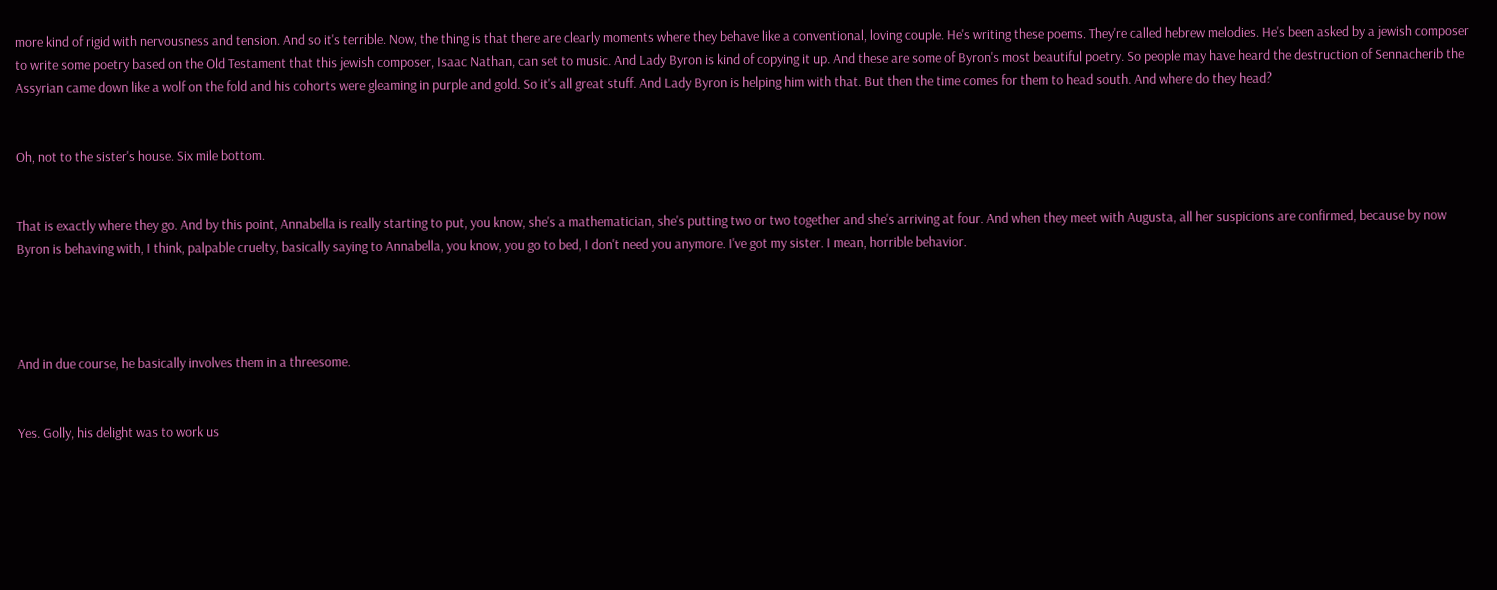more kind of rigid with nervousness and tension. And so it's terrible. Now, the thing is that there are clearly moments where they behave like a conventional, loving couple. He's writing these poems. They're called hebrew melodies. He's been asked by a jewish composer to write some poetry based on the Old Testament that this jewish composer, Isaac Nathan, can set to music. And Lady Byron is kind of copying it up. And these are some of Byron's most beautiful poetry. So people may have heard the destruction of Sennacherib the Assyrian came down like a wolf on the fold and his cohorts were gleaming in purple and gold. So it's all great stuff. And Lady Byron is helping him with that. But then the time comes for them to head south. And where do they head?


Oh, not to the sister's house. Six mile bottom.


That is exactly where they go. And by this point, Annabella is really starting to put, you know, she's a mathematician, she's putting two or two together and she's arriving at four. And when they meet with Augusta, all her suspicions are confirmed, because by now Byron is behaving with, I think, palpable cruelty, basically saying to Annabella, you know, you go to bed, I don't need you anymore. I've got my sister. I mean, horrible behavior.




And in due course, he basically involves them in a threesome.


Yes. Golly, his delight was to work us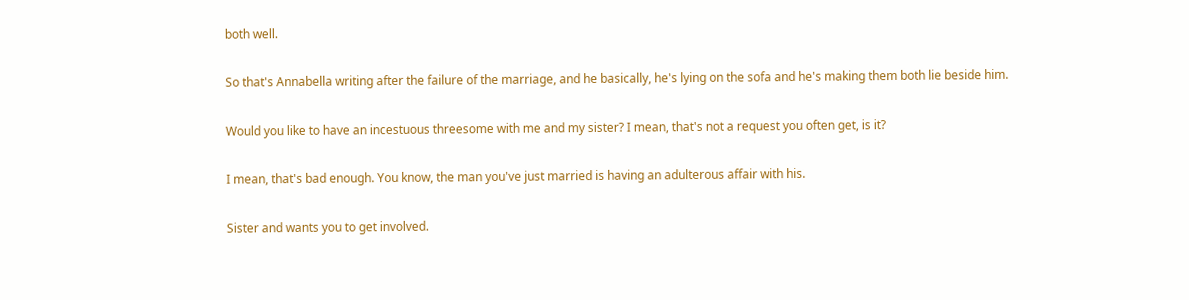both well.


So that's Annabella writing after the failure of the marriage, and he basically, he's lying on the sofa and he's making them both lie beside him.


Would you like to have an incestuous threesome with me and my sister? I mean, that's not a request you often get, is it?


I mean, that's bad enough. You know, the man you've just married is having an adulterous affair with his.


Sister and wants you to get involved.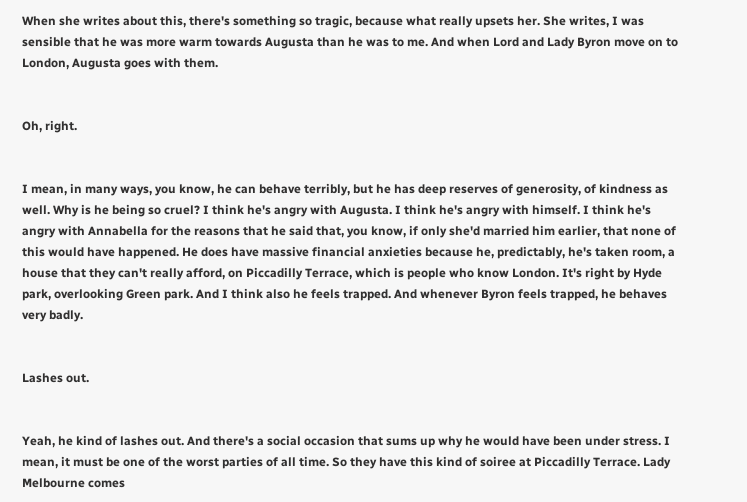When she writes about this, there's something so tragic, because what really upsets her. She writes, I was sensible that he was more warm towards Augusta than he was to me. And when Lord and Lady Byron move on to London, Augusta goes with them.


Oh, right.


I mean, in many ways, you know, he can behave terribly, but he has deep reserves of generosity, of kindness as well. Why is he being so cruel? I think he's angry with Augusta. I think he's angry with himself. I think he's angry with Annabella for the reasons that he said that, you know, if only she'd married him earlier, that none of this would have happened. He does have massive financial anxieties because he, predictably, he's taken room, a house that they can't really afford, on Piccadilly Terrace, which is people who know London. It's right by Hyde park, overlooking Green park. And I think also he feels trapped. And whenever Byron feels trapped, he behaves very badly.


Lashes out.


Yeah, he kind of lashes out. And there's a social occasion that sums up why he would have been under stress. I mean, it must be one of the worst parties of all time. So they have this kind of soiree at Piccadilly Terrace. Lady Melbourne comes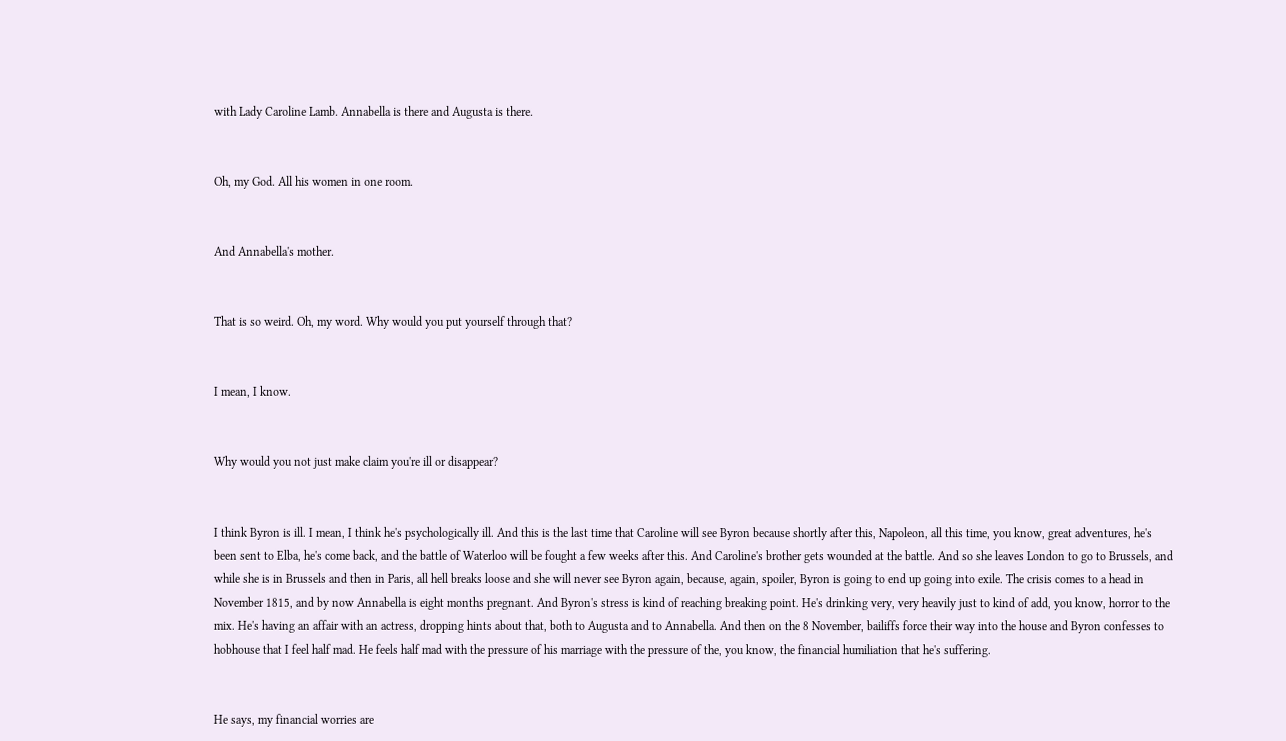with Lady Caroline Lamb. Annabella is there and Augusta is there.


Oh, my God. All his women in one room.


And Annabella's mother.


That is so weird. Oh, my word. Why would you put yourself through that?


I mean, I know.


Why would you not just make claim you're ill or disappear?


I think Byron is ill. I mean, I think he's psychologically ill. And this is the last time that Caroline will see Byron because shortly after this, Napoleon, all this time, you know, great adventures, he's been sent to Elba, he's come back, and the battle of Waterloo will be fought a few weeks after this. And Caroline's brother gets wounded at the battle. And so she leaves London to go to Brussels, and while she is in Brussels and then in Paris, all hell breaks loose and she will never see Byron again, because, again, spoiler, Byron is going to end up going into exile. The crisis comes to a head in November 1815, and by now Annabella is eight months pregnant. And Byron's stress is kind of reaching breaking point. He's drinking very, very heavily just to kind of add, you know, horror to the mix. He's having an affair with an actress, dropping hints about that, both to Augusta and to Annabella. And then on the 8 November, bailiffs force their way into the house and Byron confesses to hobhouse that I feel half mad. He feels half mad with the pressure of his marriage with the pressure of the, you know, the financial humiliation that he's suffering.


He says, my financial worries are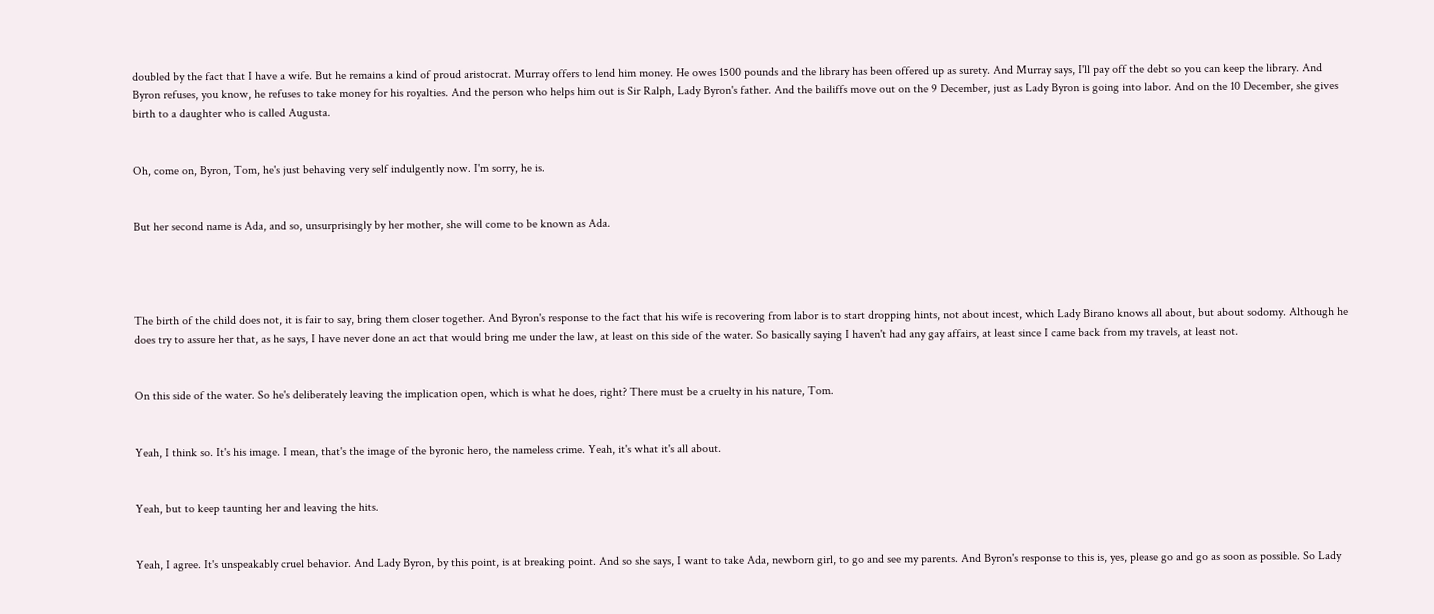doubled by the fact that I have a wife. But he remains a kind of proud aristocrat. Murray offers to lend him money. He owes 1500 pounds and the library has been offered up as surety. And Murray says, I'll pay off the debt so you can keep the library. And Byron refuses, you know, he refuses to take money for his royalties. And the person who helps him out is Sir Ralph, Lady Byron's father. And the bailiffs move out on the 9 December, just as Lady Byron is going into labor. And on the 10 December, she gives birth to a daughter who is called Augusta.


Oh, come on, Byron, Tom, he's just behaving very self indulgently now. I'm sorry, he is.


But her second name is Ada, and so, unsurprisingly by her mother, she will come to be known as Ada.




The birth of the child does not, it is fair to say, bring them closer together. And Byron's response to the fact that his wife is recovering from labor is to start dropping hints, not about incest, which Lady Birano knows all about, but about sodomy. Although he does try to assure her that, as he says, I have never done an act that would bring me under the law, at least on this side of the water. So basically saying I haven't had any gay affairs, at least since I came back from my travels, at least not.


On this side of the water. So he's deliberately leaving the implication open, which is what he does, right? There must be a cruelty in his nature, Tom.


Yeah, I think so. It's his image. I mean, that's the image of the byronic hero, the nameless crime. Yeah, it's what it's all about.


Yeah, but to keep taunting her and leaving the hits.


Yeah, I agree. It's unspeakably cruel behavior. And Lady Byron, by this point, is at breaking point. And so she says, I want to take Ada, newborn girl, to go and see my parents. And Byron's response to this is, yes, please go and go as soon as possible. So Lady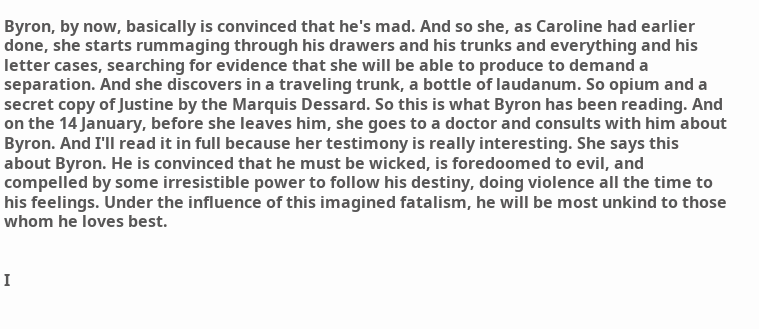Byron, by now, basically is convinced that he's mad. And so she, as Caroline had earlier done, she starts rummaging through his drawers and his trunks and everything and his letter cases, searching for evidence that she will be able to produce to demand a separation. And she discovers in a traveling trunk, a bottle of laudanum. So opium and a secret copy of Justine by the Marquis Dessard. So this is what Byron has been reading. And on the 14 January, before she leaves him, she goes to a doctor and consults with him about Byron. And I'll read it in full because her testimony is really interesting. She says this about Byron. He is convinced that he must be wicked, is foredoomed to evil, and compelled by some irresistible power to follow his destiny, doing violence all the time to his feelings. Under the influence of this imagined fatalism, he will be most unkind to those whom he loves best.


I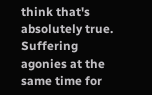think that's absolutely true. Suffering agonies at the same time for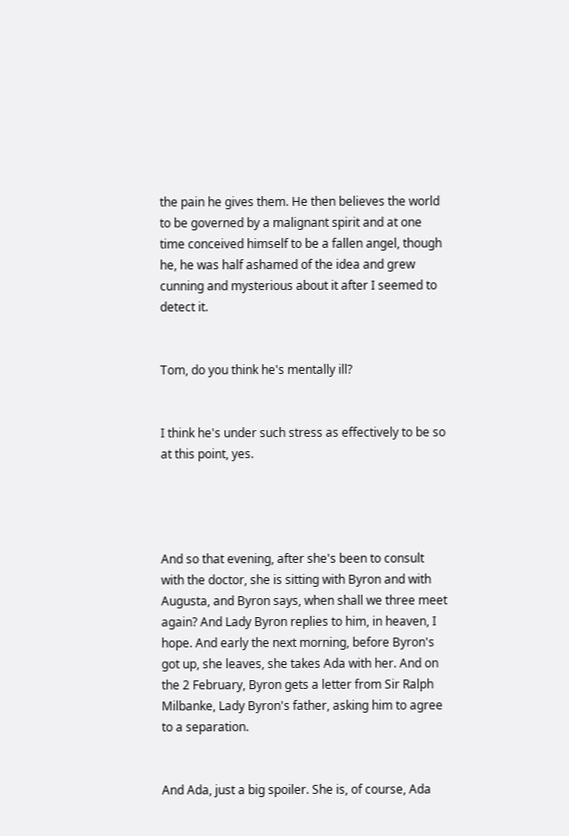the pain he gives them. He then believes the world to be governed by a malignant spirit and at one time conceived himself to be a fallen angel, though he, he was half ashamed of the idea and grew cunning and mysterious about it after I seemed to detect it.


Tom, do you think he's mentally ill?


I think he's under such stress as effectively to be so at this point, yes.




And so that evening, after she's been to consult with the doctor, she is sitting with Byron and with Augusta, and Byron says, when shall we three meet again? And Lady Byron replies to him, in heaven, I hope. And early the next morning, before Byron's got up, she leaves, she takes Ada with her. And on the 2 February, Byron gets a letter from Sir Ralph Milbanke, Lady Byron's father, asking him to agree to a separation.


And Ada, just a big spoiler. She is, of course, Ada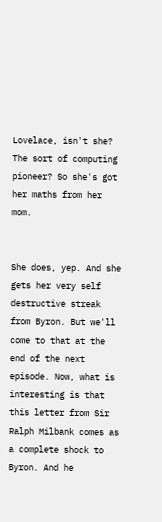Lovelace, isn't she? The sort of computing pioneer? So she's got her maths from her mom.


She does, yep. And she gets her very self destructive streak from Byron. But we'll come to that at the end of the next episode. Now, what is interesting is that this letter from Sir Ralph Milbank comes as a complete shock to Byron. And he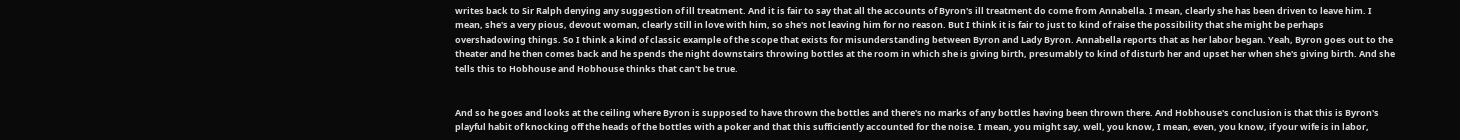writes back to Sir Ralph denying any suggestion of ill treatment. And it is fair to say that all the accounts of Byron's ill treatment do come from Annabella. I mean, clearly she has been driven to leave him. I mean, she's a very pious, devout woman, clearly still in love with him, so she's not leaving him for no reason. But I think it is fair to just to kind of raise the possibility that she might be perhaps overshadowing things. So I think a kind of classic example of the scope that exists for misunderstanding between Byron and Lady Byron. Annabella reports that as her labor began. Yeah, Byron goes out to the theater and he then comes back and he spends the night downstairs throwing bottles at the room in which she is giving birth, presumably to kind of disturb her and upset her when she's giving birth. And she tells this to Hobhouse and Hobhouse thinks that can't be true.


And so he goes and looks at the ceiling where Byron is supposed to have thrown the bottles and there's no marks of any bottles having been thrown there. And Hobhouse's conclusion is that this is Byron's playful habit of knocking off the heads of the bottles with a poker and that this sufficiently accounted for the noise. I mean, you might say, well, you know, I mean, even, you know, if your wife is in labor,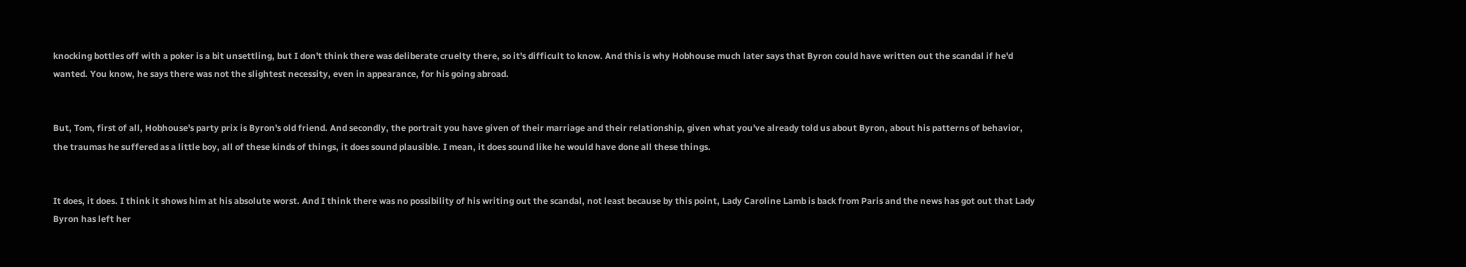knocking bottles off with a poker is a bit unsettling, but I don't think there was deliberate cruelty there, so it's difficult to know. And this is why Hobhouse much later says that Byron could have written out the scandal if he'd wanted. You know, he says there was not the slightest necessity, even in appearance, for his going abroad.


But, Tom, first of all, Hobhouse's party prix is Byron's old friend. And secondly, the portrait you have given of their marriage and their relationship, given what you've already told us about Byron, about his patterns of behavior, the traumas he suffered as a little boy, all of these kinds of things, it does sound plausible. I mean, it does sound like he would have done all these things.


It does, it does. I think it shows him at his absolute worst. And I think there was no possibility of his writing out the scandal, not least because by this point, Lady Caroline Lamb is back from Paris and the news has got out that Lady Byron has left her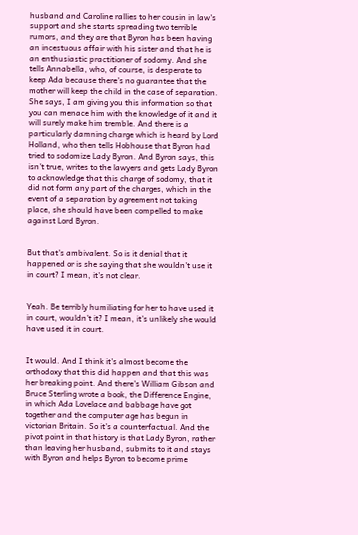husband and Caroline rallies to her cousin in law's support and she starts spreading two terrible rumors, and they are that Byron has been having an incestuous affair with his sister and that he is an enthusiastic practitioner of sodomy. And she tells Annabella, who, of course, is desperate to keep Ada because there's no guarantee that the mother will keep the child in the case of separation. She says, I am giving you this information so that you can menace him with the knowledge of it and it will surely make him tremble. And there is a particularly damning charge which is heard by Lord Holland, who then tells Hobhouse that Byron had tried to sodomize Lady Byron. And Byron says, this isn't true, writes to the lawyers and gets Lady Byron to acknowledge that this charge of sodomy, that it did not form any part of the charges, which in the event of a separation by agreement not taking place, she should have been compelled to make against Lord Byron.


But that's ambivalent. So is it denial that it happened or is she saying that she wouldn't use it in court? I mean, it's not clear.


Yeah. Be terribly humiliating for her to have used it in court, wouldn't it? I mean, it's unlikely she would have used it in court.


It would. And I think it's almost become the orthodoxy that this did happen and that this was her breaking point. And there's William Gibson and Bruce Sterling wrote a book, the Difference Engine, in which Ada Lovelace and babbage have got together and the computer age has begun in victorian Britain. So it's a counterfactual. And the pivot point in that history is that Lady Byron, rather than leaving her husband, submits to it and stays with Byron and helps Byron to become prime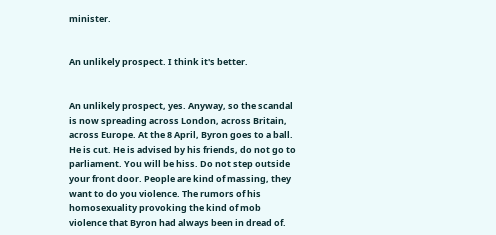minister.


An unlikely prospect. I think it's better.


An unlikely prospect, yes. Anyway, so the scandal is now spreading across London, across Britain, across Europe. At the 8 April, Byron goes to a ball. He is cut. He is advised by his friends, do not go to parliament. You will be hiss. Do not step outside your front door. People are kind of massing, they want to do you violence. The rumors of his homosexuality provoking the kind of mob violence that Byron had always been in dread of.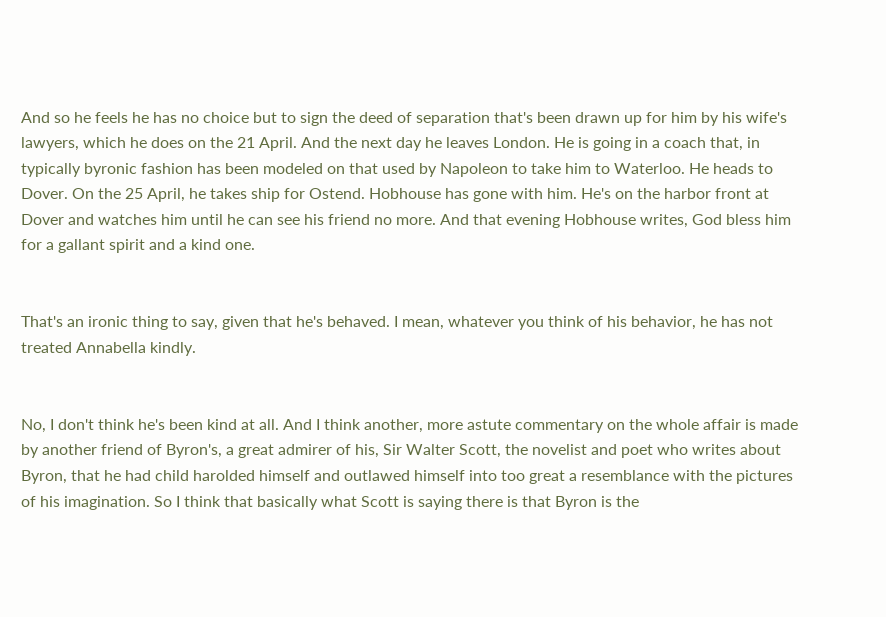And so he feels he has no choice but to sign the deed of separation that's been drawn up for him by his wife's lawyers, which he does on the 21 April. And the next day he leaves London. He is going in a coach that, in typically byronic fashion has been modeled on that used by Napoleon to take him to Waterloo. He heads to Dover. On the 25 April, he takes ship for Ostend. Hobhouse has gone with him. He's on the harbor front at Dover and watches him until he can see his friend no more. And that evening Hobhouse writes, God bless him for a gallant spirit and a kind one.


That's an ironic thing to say, given that he's behaved. I mean, whatever you think of his behavior, he has not treated Annabella kindly.


No, I don't think he's been kind at all. And I think another, more astute commentary on the whole affair is made by another friend of Byron's, a great admirer of his, Sir Walter Scott, the novelist and poet who writes about Byron, that he had child harolded himself and outlawed himself into too great a resemblance with the pictures of his imagination. So I think that basically what Scott is saying there is that Byron is the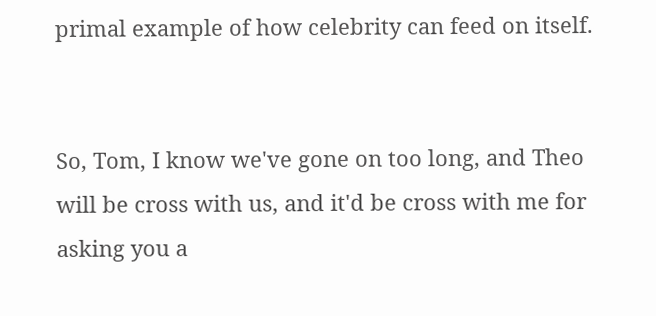primal example of how celebrity can feed on itself.


So, Tom, I know we've gone on too long, and Theo will be cross with us, and it'd be cross with me for asking you a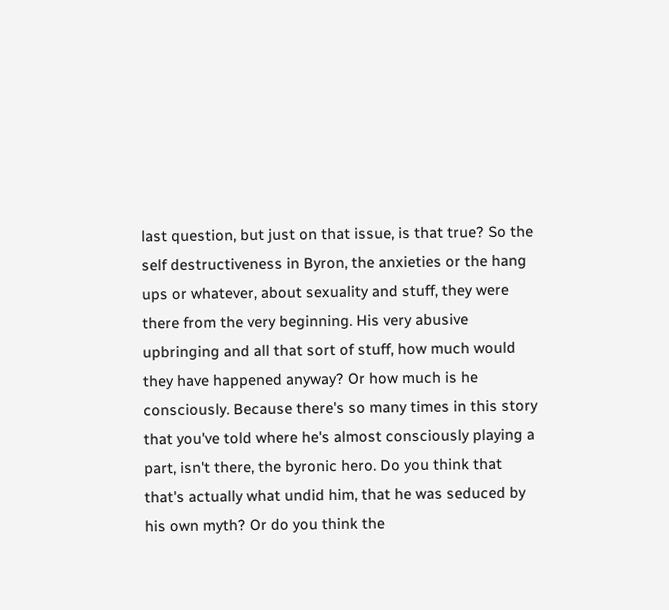last question, but just on that issue, is that true? So the self destructiveness in Byron, the anxieties or the hang ups or whatever, about sexuality and stuff, they were there from the very beginning. His very abusive upbringing and all that sort of stuff, how much would they have happened anyway? Or how much is he consciously. Because there's so many times in this story that you've told where he's almost consciously playing a part, isn't there, the byronic hero. Do you think that that's actually what undid him, that he was seduced by his own myth? Or do you think the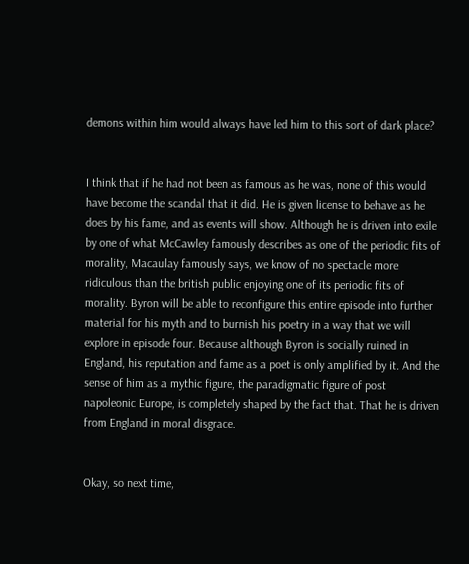demons within him would always have led him to this sort of dark place?


I think that if he had not been as famous as he was, none of this would have become the scandal that it did. He is given license to behave as he does by his fame, and as events will show. Although he is driven into exile by one of what McCawley famously describes as one of the periodic fits of morality, Macaulay famously says, we know of no spectacle more ridiculous than the british public enjoying one of its periodic fits of morality. Byron will be able to reconfigure this entire episode into further material for his myth and to burnish his poetry in a way that we will explore in episode four. Because although Byron is socially ruined in England, his reputation and fame as a poet is only amplified by it. And the sense of him as a mythic figure, the paradigmatic figure of post napoleonic Europe, is completely shaped by the fact that. That he is driven from England in moral disgrace.


Okay, so next time,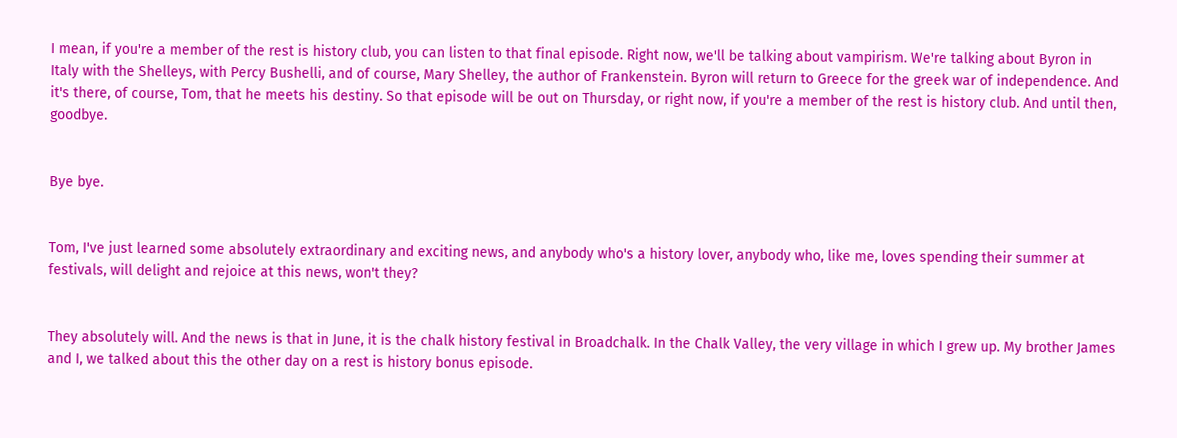I mean, if you're a member of the rest is history club, you can listen to that final episode. Right now, we'll be talking about vampirism. We're talking about Byron in Italy with the Shelleys, with Percy Bushelli, and of course, Mary Shelley, the author of Frankenstein. Byron will return to Greece for the greek war of independence. And it's there, of course, Tom, that he meets his destiny. So that episode will be out on Thursday, or right now, if you're a member of the rest is history club. And until then, goodbye.


Bye bye.


Tom, I've just learned some absolutely extraordinary and exciting news, and anybody who's a history lover, anybody who, like me, loves spending their summer at festivals, will delight and rejoice at this news, won't they?


They absolutely will. And the news is that in June, it is the chalk history festival in Broadchalk. In the Chalk Valley, the very village in which I grew up. My brother James and I, we talked about this the other day on a rest is history bonus episode.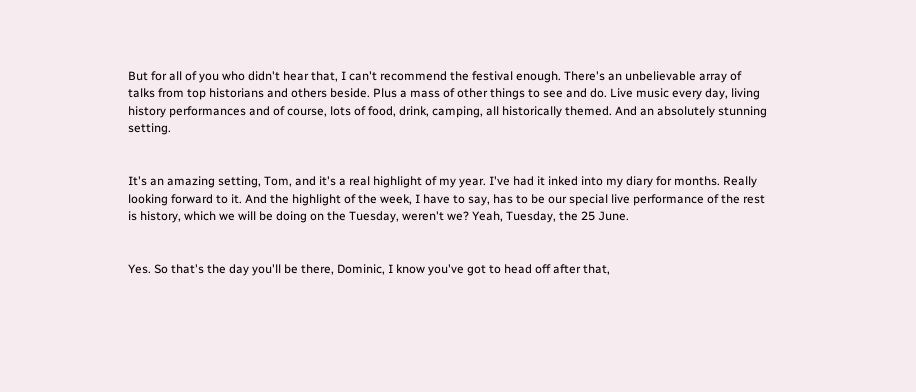But for all of you who didn't hear that, I can't recommend the festival enough. There's an unbelievable array of talks from top historians and others beside. Plus a mass of other things to see and do. Live music every day, living history performances and of course, lots of food, drink, camping, all historically themed. And an absolutely stunning setting.


It's an amazing setting, Tom, and it's a real highlight of my year. I've had it inked into my diary for months. Really looking forward to it. And the highlight of the week, I have to say, has to be our special live performance of the rest is history, which we will be doing on the Tuesday, weren't we? Yeah, Tuesday, the 25 June.


Yes. So that's the day you'll be there, Dominic, I know you've got to head off after that,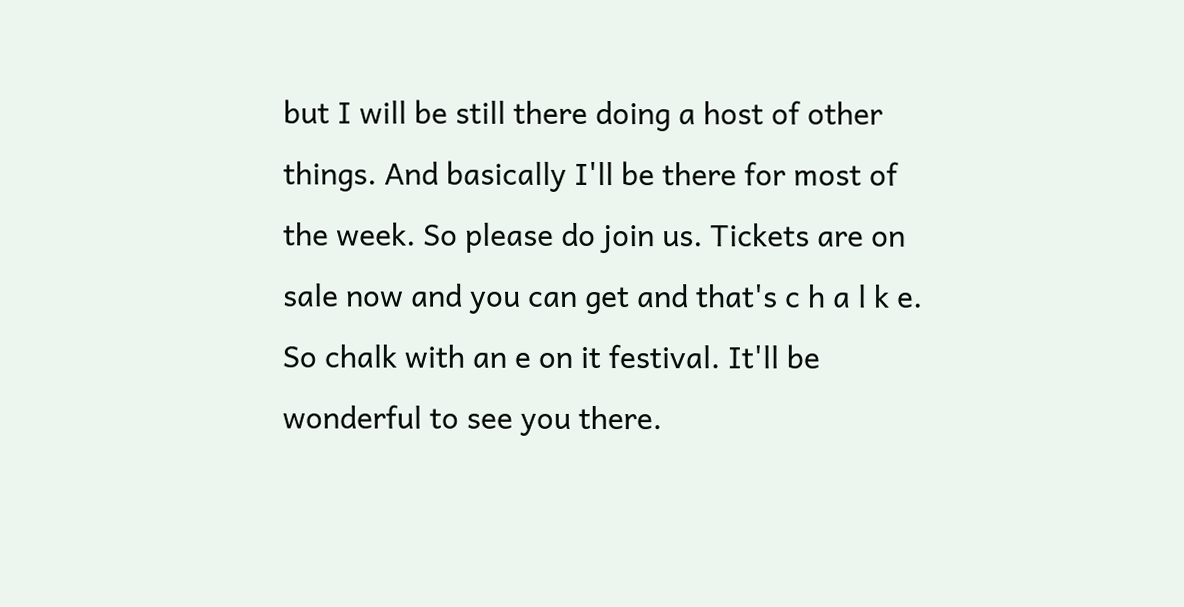but I will be still there doing a host of other things. And basically I'll be there for most of the week. So please do join us. Tickets are on sale now and you can get and that's c h a l k e. So chalk with an e on it festival. It'll be wonderful to see you there.